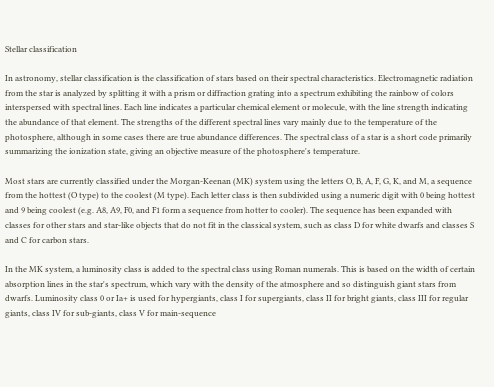Stellar classification

In astronomy, stellar classification is the classification of stars based on their spectral characteristics. Electromagnetic radiation from the star is analyzed by splitting it with a prism or diffraction grating into a spectrum exhibiting the rainbow of colors interspersed with spectral lines. Each line indicates a particular chemical element or molecule, with the line strength indicating the abundance of that element. The strengths of the different spectral lines vary mainly due to the temperature of the photosphere, although in some cases there are true abundance differences. The spectral class of a star is a short code primarily summarizing the ionization state, giving an objective measure of the photosphere's temperature.

Most stars are currently classified under the Morgan-Keenan (MK) system using the letters O, B, A, F, G, K, and M, a sequence from the hottest (O type) to the coolest (M type). Each letter class is then subdivided using a numeric digit with 0 being hottest and 9 being coolest (e.g. A8, A9, F0, and F1 form a sequence from hotter to cooler). The sequence has been expanded with classes for other stars and star-like objects that do not fit in the classical system, such as class D for white dwarfs and classes S and C for carbon stars.

In the MK system, a luminosity class is added to the spectral class using Roman numerals. This is based on the width of certain absorption lines in the star's spectrum, which vary with the density of the atmosphere and so distinguish giant stars from dwarfs. Luminosity class 0 or Ia+ is used for hypergiants, class I for supergiants, class II for bright giants, class III for regular giants, class IV for sub-giants, class V for main-sequence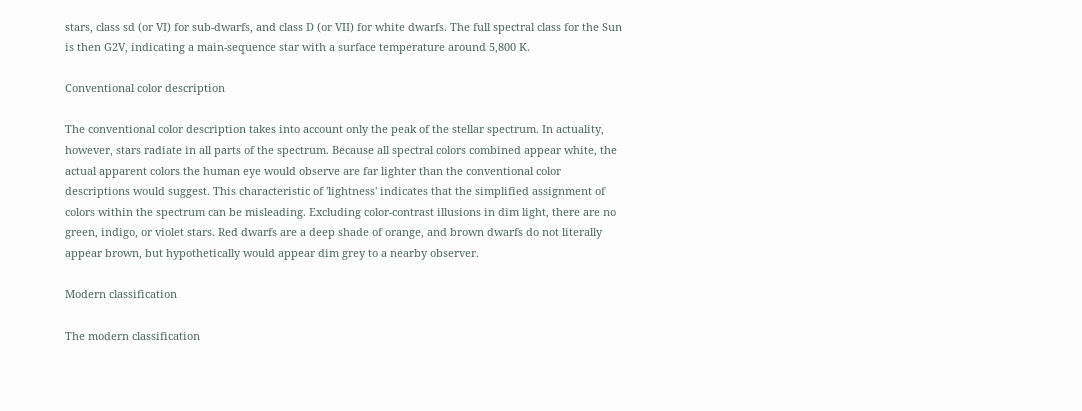stars, class sd (or VI) for sub-dwarfs, and class D (or VII) for white dwarfs. The full spectral class for the Sun is then G2V, indicating a main-sequence star with a surface temperature around 5,800 K.

Conventional color description

The conventional color description takes into account only the peak of the stellar spectrum. In actuality, however, stars radiate in all parts of the spectrum. Because all spectral colors combined appear white, the actual apparent colors the human eye would observe are far lighter than the conventional color descriptions would suggest. This characteristic of 'lightness' indicates that the simplified assignment of colors within the spectrum can be misleading. Excluding color-contrast illusions in dim light, there are no green, indigo, or violet stars. Red dwarfs are a deep shade of orange, and brown dwarfs do not literally appear brown, but hypothetically would appear dim grey to a nearby observer.

Modern classification

The modern classification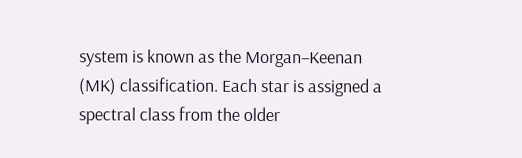system is known as the Morgan–Keenan (MK) classification. Each star is assigned a spectral class from the older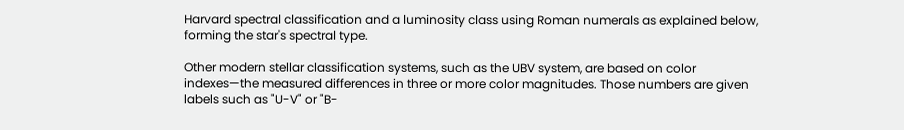Harvard spectral classification and a luminosity class using Roman numerals as explained below, forming the star's spectral type.

Other modern stellar classification systems, such as the UBV system, are based on color indexes—the measured differences in three or more color magnitudes. Those numbers are given labels such as "U-V" or "B-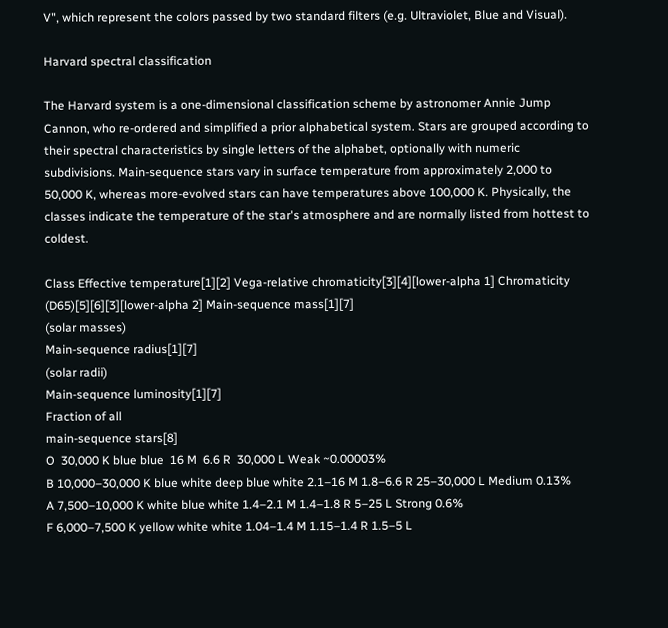V", which represent the colors passed by two standard filters (e.g. Ultraviolet, Blue and Visual).

Harvard spectral classification

The Harvard system is a one-dimensional classification scheme by astronomer Annie Jump Cannon, who re-ordered and simplified a prior alphabetical system. Stars are grouped according to their spectral characteristics by single letters of the alphabet, optionally with numeric subdivisions. Main-sequence stars vary in surface temperature from approximately 2,000 to 50,000 K, whereas more-evolved stars can have temperatures above 100,000 K. Physically, the classes indicate the temperature of the star's atmosphere and are normally listed from hottest to coldest.

Class Effective temperature[1][2] Vega-relative chromaticity[3][4][lower-alpha 1] Chromaticity (D65)[5][6][3][lower-alpha 2] Main-sequence mass[1][7]
(solar masses)
Main-sequence radius[1][7]
(solar radii)
Main-sequence luminosity[1][7]
Fraction of all
main-sequence stars[8]
O  30,000 K blue blue  16 M  6.6 R  30,000 L Weak ~0.00003%
B 10,000–30,000 K blue white deep blue white 2.1–16 M 1.8–6.6 R 25–30,000 L Medium 0.13%
A 7,500–10,000 K white blue white 1.4–2.1 M 1.4–1.8 R 5–25 L Strong 0.6%
F 6,000–7,500 K yellow white white 1.04–1.4 M 1.15–1.4 R 1.5–5 L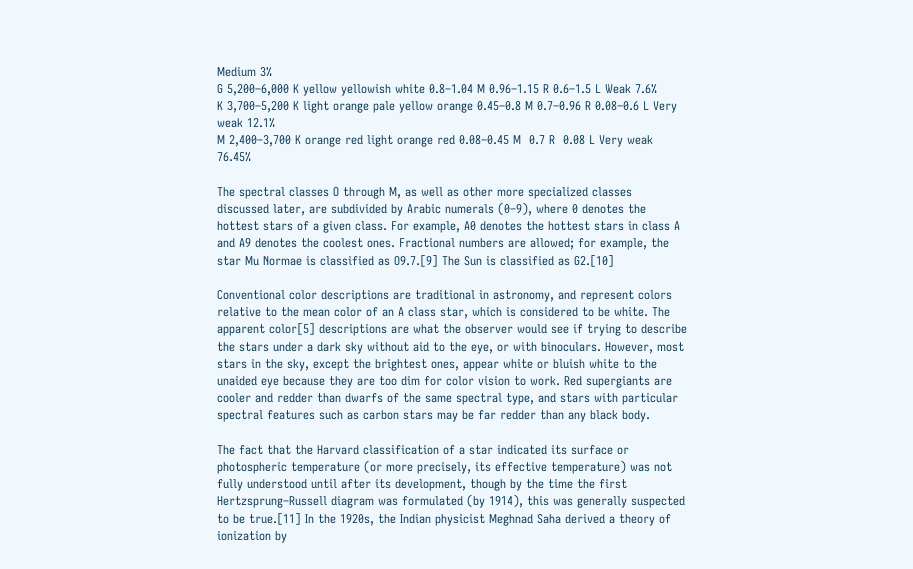Medium 3%
G 5,200–6,000 K yellow yellowish white 0.8–1.04 M 0.96–1.15 R 0.6–1.5 L Weak 7.6%
K 3,700–5,200 K light orange pale yellow orange 0.45–0.8 M 0.7–0.96 R 0.08–0.6 L Very weak 12.1%
M 2,400–3,700 K orange red light orange red 0.08–0.45 M  0.7 R  0.08 L Very weak 76.45%

The spectral classes O through M, as well as other more specialized classes discussed later, are subdivided by Arabic numerals (0–9), where 0 denotes the hottest stars of a given class. For example, A0 denotes the hottest stars in class A and A9 denotes the coolest ones. Fractional numbers are allowed; for example, the star Mu Normae is classified as O9.7.[9] The Sun is classified as G2.[10]

Conventional color descriptions are traditional in astronomy, and represent colors relative to the mean color of an A class star, which is considered to be white. The apparent color[5] descriptions are what the observer would see if trying to describe the stars under a dark sky without aid to the eye, or with binoculars. However, most stars in the sky, except the brightest ones, appear white or bluish white to the unaided eye because they are too dim for color vision to work. Red supergiants are cooler and redder than dwarfs of the same spectral type, and stars with particular spectral features such as carbon stars may be far redder than any black body.

The fact that the Harvard classification of a star indicated its surface or photospheric temperature (or more precisely, its effective temperature) was not fully understood until after its development, though by the time the first Hertzsprung–Russell diagram was formulated (by 1914), this was generally suspected to be true.[11] In the 1920s, the Indian physicist Meghnad Saha derived a theory of ionization by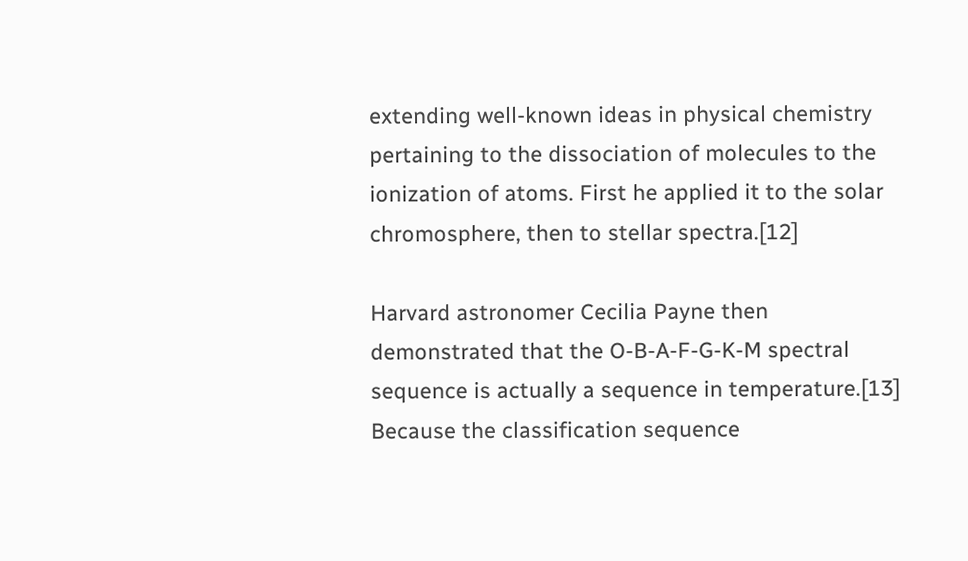extending well-known ideas in physical chemistry pertaining to the dissociation of molecules to the ionization of atoms. First he applied it to the solar chromosphere, then to stellar spectra.[12]

Harvard astronomer Cecilia Payne then demonstrated that the O-B-A-F-G-K-M spectral sequence is actually a sequence in temperature.[13] Because the classification sequence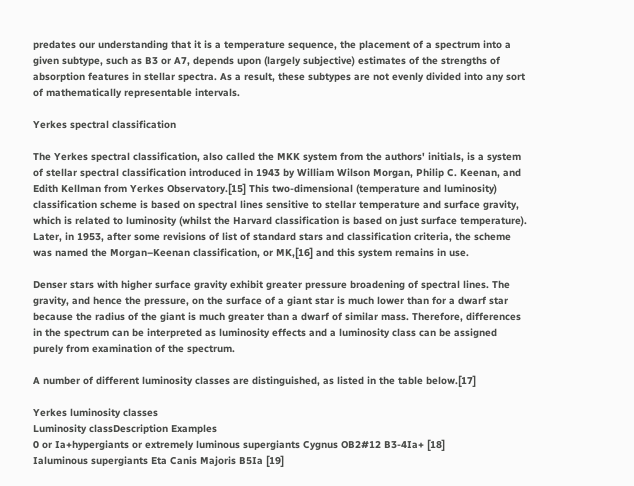predates our understanding that it is a temperature sequence, the placement of a spectrum into a given subtype, such as B3 or A7, depends upon (largely subjective) estimates of the strengths of absorption features in stellar spectra. As a result, these subtypes are not evenly divided into any sort of mathematically representable intervals.

Yerkes spectral classification

The Yerkes spectral classification, also called the MKK system from the authors' initials, is a system of stellar spectral classification introduced in 1943 by William Wilson Morgan, Philip C. Keenan, and Edith Kellman from Yerkes Observatory.[15] This two-dimensional (temperature and luminosity) classification scheme is based on spectral lines sensitive to stellar temperature and surface gravity, which is related to luminosity (whilst the Harvard classification is based on just surface temperature). Later, in 1953, after some revisions of list of standard stars and classification criteria, the scheme was named the Morgan–Keenan classification, or MK,[16] and this system remains in use.

Denser stars with higher surface gravity exhibit greater pressure broadening of spectral lines. The gravity, and hence the pressure, on the surface of a giant star is much lower than for a dwarf star because the radius of the giant is much greater than a dwarf of similar mass. Therefore, differences in the spectrum can be interpreted as luminosity effects and a luminosity class can be assigned purely from examination of the spectrum.

A number of different luminosity classes are distinguished, as listed in the table below.[17]

Yerkes luminosity classes
Luminosity classDescription Examples
0 or Ia+hypergiants or extremely luminous supergiants Cygnus OB2#12 B3-4Ia+ [18]
Ialuminous supergiants Eta Canis Majoris B5Ia [19]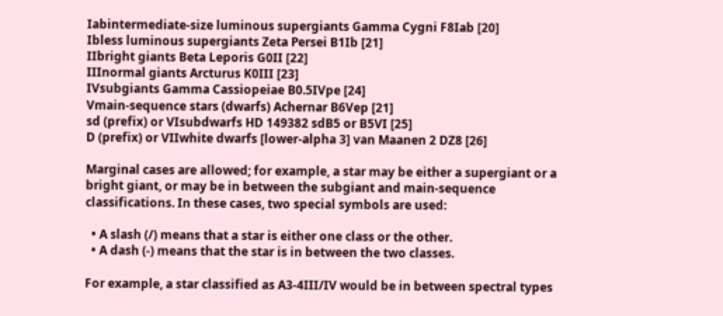Iabintermediate-size luminous supergiants Gamma Cygni F8Iab [20]
Ibless luminous supergiants Zeta Persei B1Ib [21]
IIbright giants Beta Leporis G0II [22]
IIInormal giants Arcturus K0III [23]
IVsubgiants Gamma Cassiopeiae B0.5IVpe [24]
Vmain-sequence stars (dwarfs) Achernar B6Vep [21]
sd (prefix) or VIsubdwarfs HD 149382 sdB5 or B5VI [25]
D (prefix) or VIIwhite dwarfs [lower-alpha 3] van Maanen 2 DZ8 [26]

Marginal cases are allowed; for example, a star may be either a supergiant or a bright giant, or may be in between the subgiant and main-sequence classifications. In these cases, two special symbols are used:

  • A slash (/) means that a star is either one class or the other.
  • A dash (-) means that the star is in between the two classes.

For example, a star classified as A3-4III/IV would be in between spectral types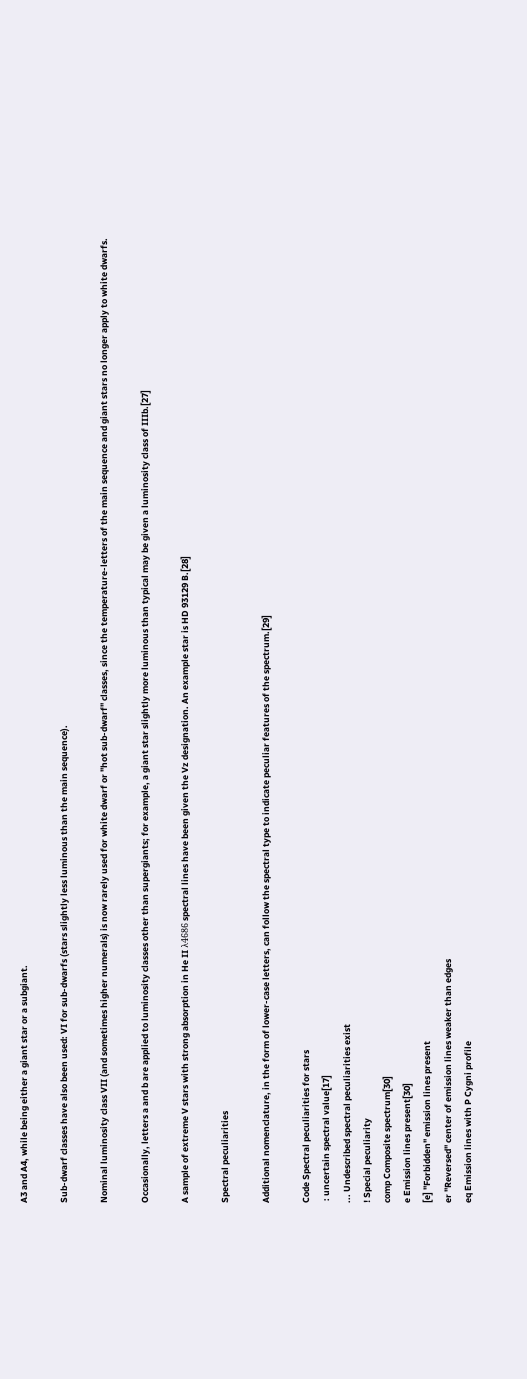A3 and A4, while being either a giant star or a subgiant.

Sub-dwarf classes have also been used: VI for sub-dwarfs (stars slightly less luminous than the main sequence).

Nominal luminosity class VII (and sometimes higher numerals) is now rarely used for white dwarf or "hot sub-dwarf" classes, since the temperature-letters of the main sequence and giant stars no longer apply to white dwarfs.

Occasionally, letters a and b are applied to luminosity classes other than supergiants; for example, a giant star slightly more luminous than typical may be given a luminosity class of IIIb.[27]

A sample of extreme V stars with strong absorption in He II λ4686 spectral lines have been given the Vz designation. An example star is HD 93129 B.[28]

Spectral peculiarities

Additional nomenclature, in the form of lower-case letters, can follow the spectral type to indicate peculiar features of the spectrum.[29]

Code Spectral peculiarities for stars
 : uncertain spectral value[17]
... Undescribed spectral peculiarities exist
! Special peculiarity
comp Composite spectrum[30]
e Emission lines present[30]
[e] "Forbidden" emission lines present
er "Reversed" center of emission lines weaker than edges
eq Emission lines with P Cygni profile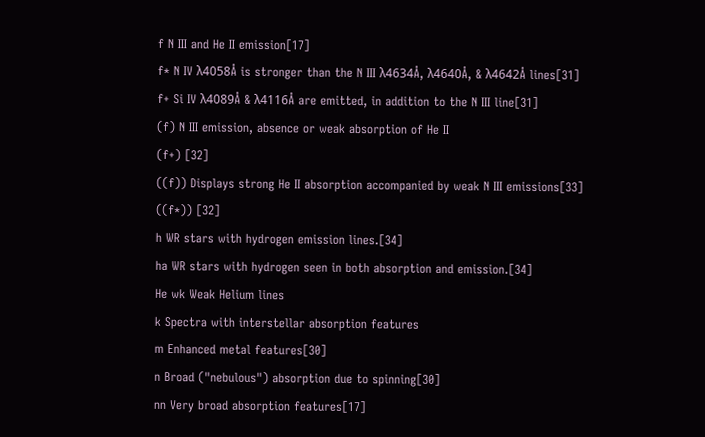f N III and He II emission[17]
f* N IV λ4058Å is stronger than the N III λ4634Å, λ4640Å, & λ4642Å lines[31]
f+ Si IV λ4089Å & λ4116Å are emitted, in addition to the N III line[31]
(f) N III emission, absence or weak absorption of He II
(f+) [32]
((f)) Displays strong He II absorption accompanied by weak N III emissions[33]
((f*)) [32]
h WR stars with hydrogen emission lines.[34]
ha WR stars with hydrogen seen in both absorption and emission.[34]
He wk Weak Helium lines
k Spectra with interstellar absorption features
m Enhanced metal features[30]
n Broad ("nebulous") absorption due to spinning[30]
nn Very broad absorption features[17]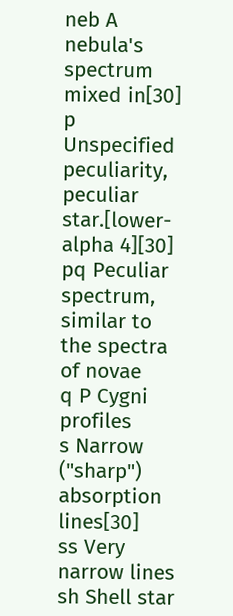neb A nebula's spectrum mixed in[30]
p Unspecified peculiarity, peculiar star.[lower-alpha 4][30]
pq Peculiar spectrum, similar to the spectra of novae
q P Cygni profiles
s Narrow ("sharp") absorption lines[30]
ss Very narrow lines
sh Shell star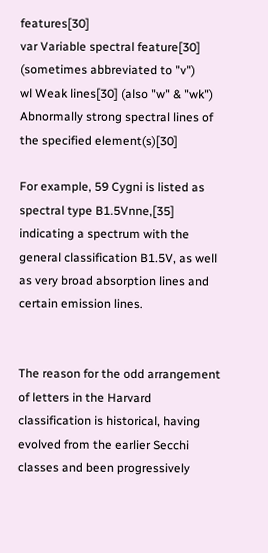features[30]
var Variable spectral feature[30] (sometimes abbreviated to "v")
wl Weak lines[30] (also "w" & "wk")
Abnormally strong spectral lines of the specified element(s)[30]

For example, 59 Cygni is listed as spectral type B1.5Vnne,[35] indicating a spectrum with the general classification B1.5V, as well as very broad absorption lines and certain emission lines.


The reason for the odd arrangement of letters in the Harvard classification is historical, having evolved from the earlier Secchi classes and been progressively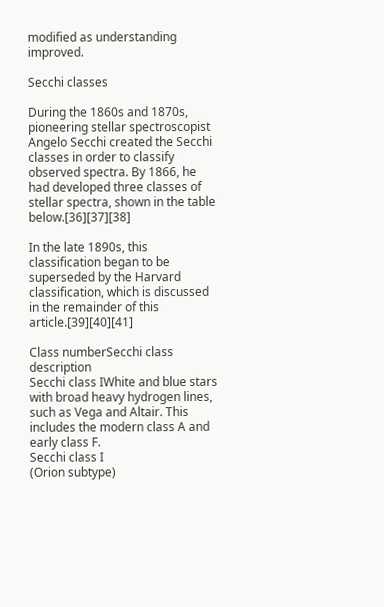modified as understanding improved.

Secchi classes

During the 1860s and 1870s, pioneering stellar spectroscopist Angelo Secchi created the Secchi classes in order to classify observed spectra. By 1866, he had developed three classes of stellar spectra, shown in the table below.[36][37][38]

In the late 1890s, this classification began to be superseded by the Harvard classification, which is discussed in the remainder of this article.[39][40][41]

Class numberSecchi class description
Secchi class IWhite and blue stars with broad heavy hydrogen lines, such as Vega and Altair. This includes the modern class A and early class F.
Secchi class I
(Orion subtype)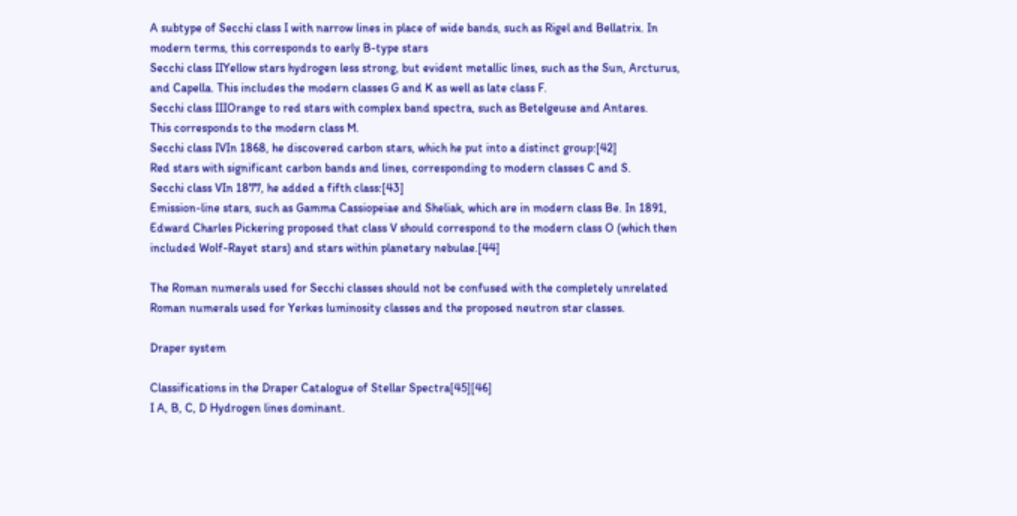A subtype of Secchi class I with narrow lines in place of wide bands, such as Rigel and Bellatrix. In modern terms, this corresponds to early B-type stars
Secchi class IIYellow stars hydrogen less strong, but evident metallic lines, such as the Sun, Arcturus, and Capella. This includes the modern classes G and K as well as late class F.
Secchi class IIIOrange to red stars with complex band spectra, such as Betelgeuse and Antares.
This corresponds to the modern class M.
Secchi class IVIn 1868, he discovered carbon stars, which he put into a distinct group:[42]
Red stars with significant carbon bands and lines, corresponding to modern classes C and S.
Secchi class VIn 1877, he added a fifth class:[43]
Emission-line stars, such as Gamma Cassiopeiae and Sheliak, which are in modern class Be. In 1891, Edward Charles Pickering proposed that class V should correspond to the modern class O (which then included Wolf-Rayet stars) and stars within planetary nebulae.[44]

The Roman numerals used for Secchi classes should not be confused with the completely unrelated Roman numerals used for Yerkes luminosity classes and the proposed neutron star classes.

Draper system

Classifications in the Draper Catalogue of Stellar Spectra[45][46]
I A, B, C, D Hydrogen lines dominant.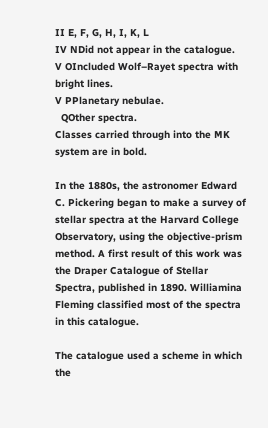II E, F, G, H, I, K, L
IV NDid not appear in the catalogue.
V OIncluded Wolf–Rayet spectra with bright lines.
V PPlanetary nebulae.
  QOther spectra.
Classes carried through into the MK system are in bold.

In the 1880s, the astronomer Edward C. Pickering began to make a survey of stellar spectra at the Harvard College Observatory, using the objective-prism method. A first result of this work was the Draper Catalogue of Stellar Spectra, published in 1890. Williamina Fleming classified most of the spectra in this catalogue.

The catalogue used a scheme in which the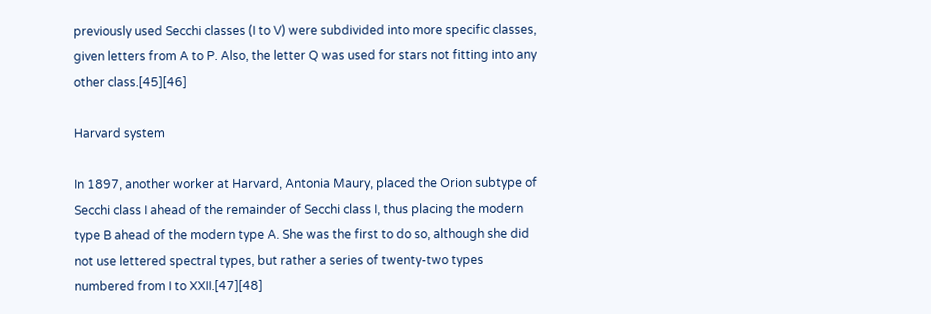previously used Secchi classes (I to V) were subdivided into more specific classes, given letters from A to P. Also, the letter Q was used for stars not fitting into any other class.[45][46]

Harvard system

In 1897, another worker at Harvard, Antonia Maury, placed the Orion subtype of Secchi class I ahead of the remainder of Secchi class I, thus placing the modern type B ahead of the modern type A. She was the first to do so, although she did not use lettered spectral types, but rather a series of twenty-two types numbered from I to XXII.[47][48]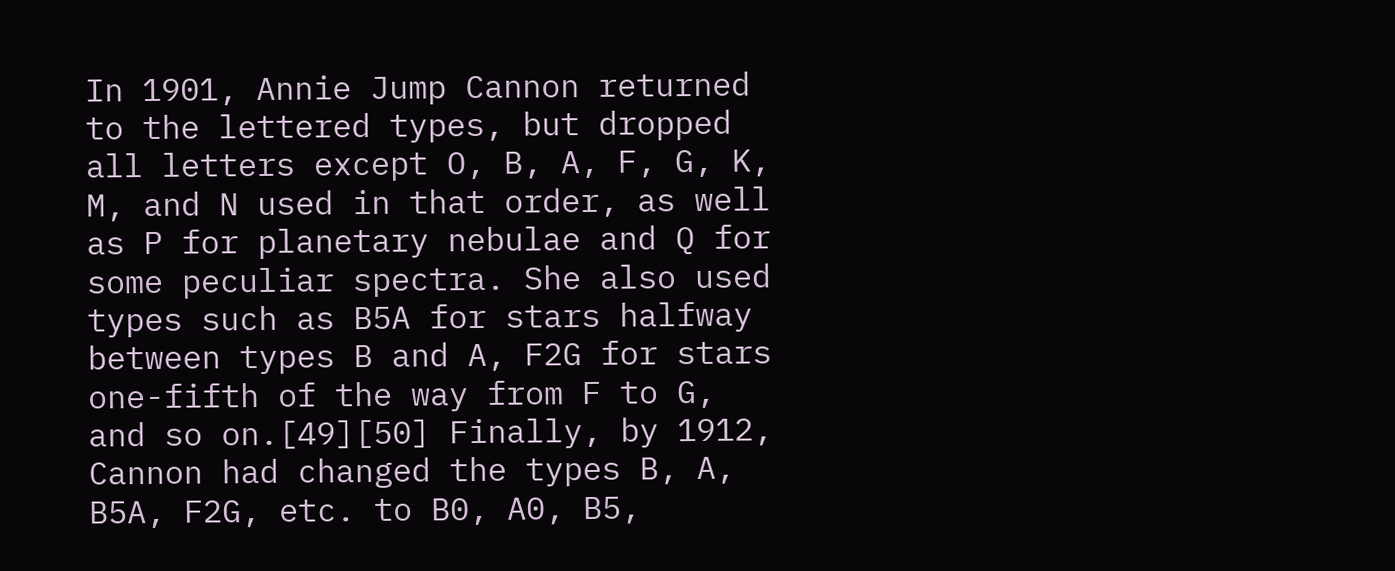In 1901, Annie Jump Cannon returned to the lettered types, but dropped all letters except O, B, A, F, G, K, M, and N used in that order, as well as P for planetary nebulae and Q for some peculiar spectra. She also used types such as B5A for stars halfway between types B and A, F2G for stars one-fifth of the way from F to G, and so on.[49][50] Finally, by 1912, Cannon had changed the types B, A, B5A, F2G, etc. to B0, A0, B5,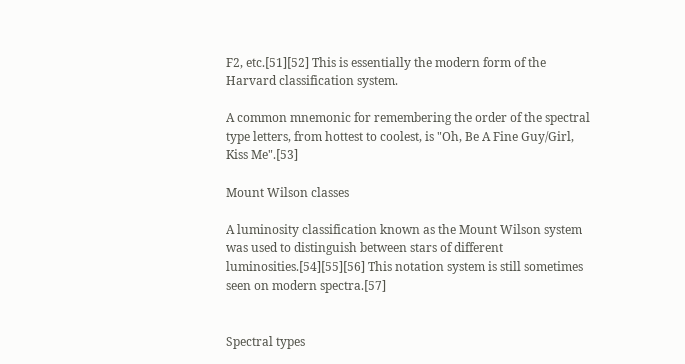F2, etc.[51][52] This is essentially the modern form of the Harvard classification system.

A common mnemonic for remembering the order of the spectral type letters, from hottest to coolest, is "Oh, Be A Fine Guy/Girl, Kiss Me".[53]

Mount Wilson classes

A luminosity classification known as the Mount Wilson system was used to distinguish between stars of different luminosities.[54][55][56] This notation system is still sometimes seen on modern spectra.[57]


Spectral types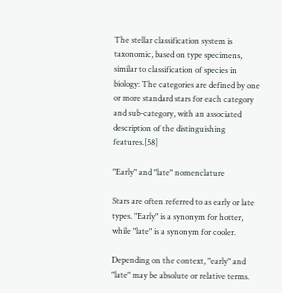The stellar classification system is taxonomic, based on type specimens, similar to classification of species in biology: The categories are defined by one or more standard stars for each category and sub-category, with an associated description of the distinguishing features.[58]

"Early" and "late" nomenclature

Stars are often referred to as early or late types. "Early" is a synonym for hotter, while "late" is a synonym for cooler.

Depending on the context, "early" and "late" may be absolute or relative terms.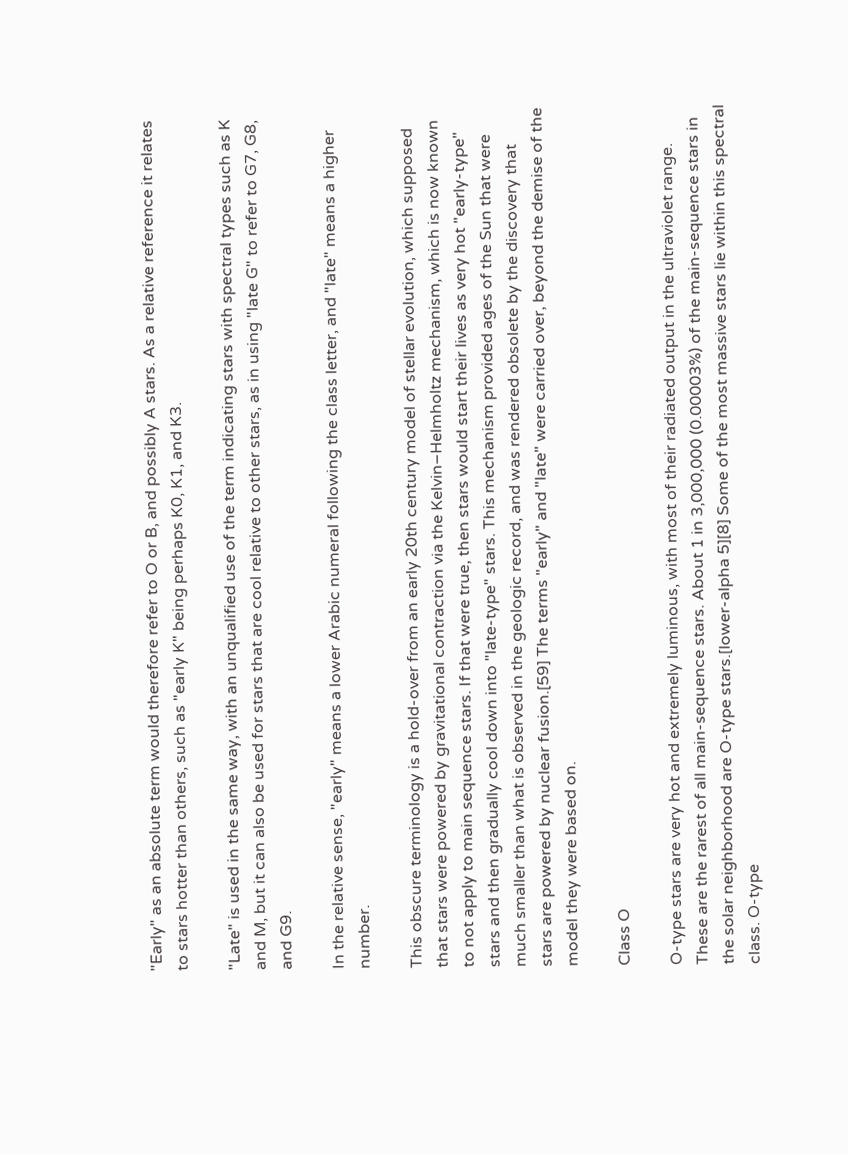"Early" as an absolute term would therefore refer to O or B, and possibly A stars. As a relative reference it relates to stars hotter than others, such as "early K" being perhaps K0, K1, and K3.

"Late" is used in the same way, with an unqualified use of the term indicating stars with spectral types such as K and M, but it can also be used for stars that are cool relative to other stars, as in using "late G" to refer to G7, G8, and G9.

In the relative sense, "early" means a lower Arabic numeral following the class letter, and "late" means a higher number.

This obscure terminology is a hold-over from an early 20th century model of stellar evolution, which supposed that stars were powered by gravitational contraction via the Kelvin–Helmholtz mechanism, which is now known to not apply to main sequence stars. If that were true, then stars would start their lives as very hot "early-type" stars and then gradually cool down into "late-type" stars. This mechanism provided ages of the Sun that were much smaller than what is observed in the geologic record, and was rendered obsolete by the discovery that stars are powered by nuclear fusion.[59] The terms "early" and "late" were carried over, beyond the demise of the model they were based on.

Class O

O-type stars are very hot and extremely luminous, with most of their radiated output in the ultraviolet range. These are the rarest of all main-sequence stars. About 1 in 3,000,000 (0.00003%) of the main-sequence stars in the solar neighborhood are O-type stars.[lower-alpha 5][8] Some of the most massive stars lie within this spectral class. O-type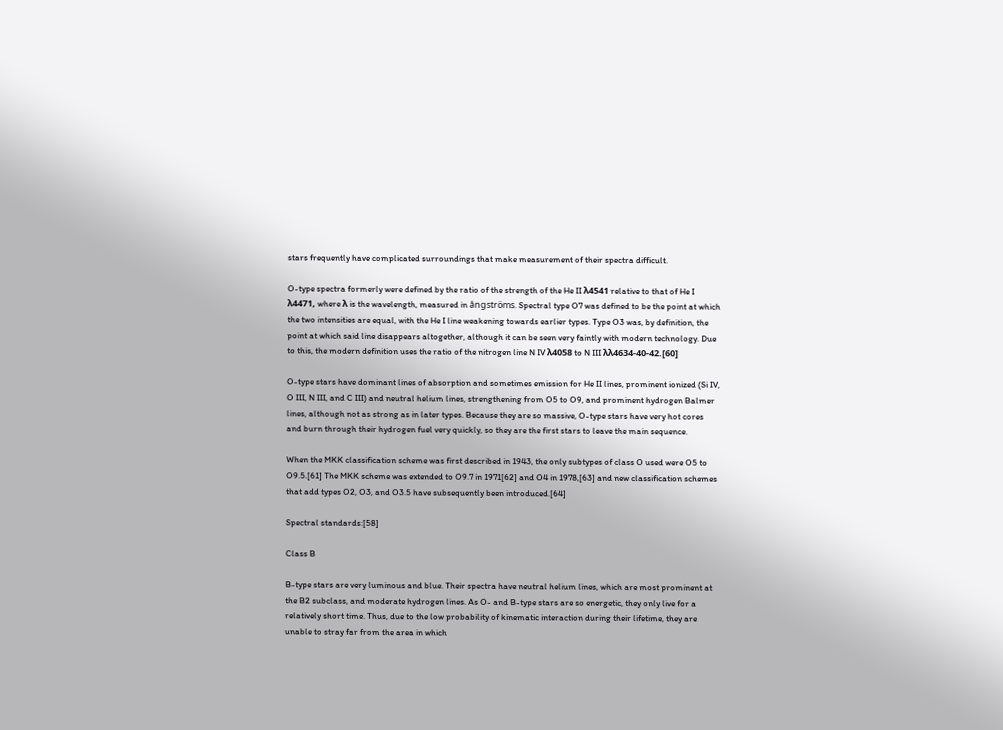stars frequently have complicated surroundings that make measurement of their spectra difficult.

O-type spectra formerly were defined by the ratio of the strength of the He II λ4541 relative to that of He I λ4471, where λ is the wavelength, measured in ångströms. Spectral type O7 was defined to be the point at which the two intensities are equal, with the He I line weakening towards earlier types. Type O3 was, by definition, the point at which said line disappears altogether, although it can be seen very faintly with modern technology. Due to this, the modern definition uses the ratio of the nitrogen line N IV λ4058 to N III λλ4634-40-42.[60]

O-type stars have dominant lines of absorption and sometimes emission for He II lines, prominent ionized (Si IV, O III, N III, and C III) and neutral helium lines, strengthening from O5 to O9, and prominent hydrogen Balmer lines, although not as strong as in later types. Because they are so massive, O-type stars have very hot cores and burn through their hydrogen fuel very quickly, so they are the first stars to leave the main sequence.

When the MKK classification scheme was first described in 1943, the only subtypes of class O used were O5 to O9.5.[61] The MKK scheme was extended to O9.7 in 1971[62] and O4 in 1978,[63] and new classification schemes that add types O2, O3, and O3.5 have subsequently been introduced.[64]

Spectral standards:[58]

Class B

B-type stars are very luminous and blue. Their spectra have neutral helium lines, which are most prominent at the B2 subclass, and moderate hydrogen lines. As O- and B-type stars are so energetic, they only live for a relatively short time. Thus, due to the low probability of kinematic interaction during their lifetime, they are unable to stray far from the area in which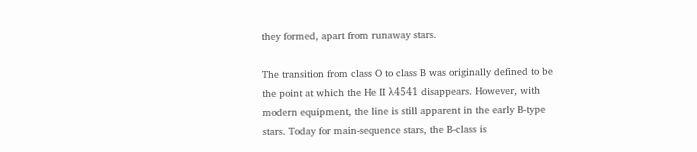they formed, apart from runaway stars.

The transition from class O to class B was originally defined to be the point at which the He II λ4541 disappears. However, with modern equipment, the line is still apparent in the early B-type stars. Today for main-sequence stars, the B-class is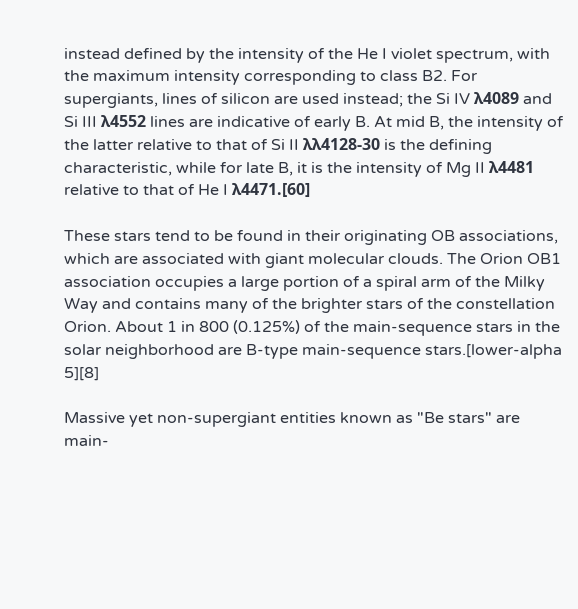instead defined by the intensity of the He I violet spectrum, with the maximum intensity corresponding to class B2. For supergiants, lines of silicon are used instead; the Si IV λ4089 and Si III λ4552 lines are indicative of early B. At mid B, the intensity of the latter relative to that of Si II λλ4128-30 is the defining characteristic, while for late B, it is the intensity of Mg II λ4481 relative to that of He I λ4471.[60]

These stars tend to be found in their originating OB associations, which are associated with giant molecular clouds. The Orion OB1 association occupies a large portion of a spiral arm of the Milky Way and contains many of the brighter stars of the constellation Orion. About 1 in 800 (0.125%) of the main-sequence stars in the solar neighborhood are B-type main-sequence stars.[lower-alpha 5][8]

Massive yet non-supergiant entities known as "Be stars" are main-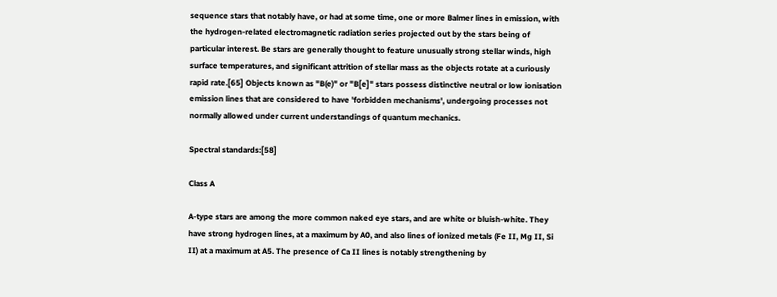sequence stars that notably have, or had at some time, one or more Balmer lines in emission, with the hydrogen-related electromagnetic radiation series projected out by the stars being of particular interest. Be stars are generally thought to feature unusually strong stellar winds, high surface temperatures, and significant attrition of stellar mass as the objects rotate at a curiously rapid rate.[65] Objects known as "B(e)" or "B[e]" stars possess distinctive neutral or low ionisation emission lines that are considered to have 'forbidden mechanisms', undergoing processes not normally allowed under current understandings of quantum mechanics.

Spectral standards:[58]

Class A

A-type stars are among the more common naked eye stars, and are white or bluish-white. They have strong hydrogen lines, at a maximum by A0, and also lines of ionized metals (Fe II, Mg II, Si II) at a maximum at A5. The presence of Ca II lines is notably strengthening by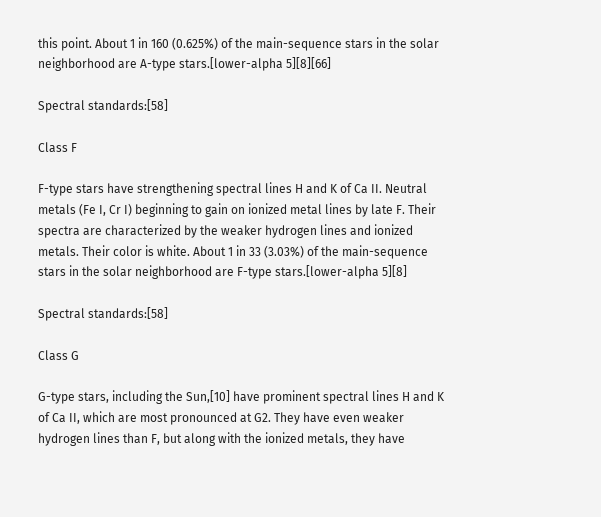this point. About 1 in 160 (0.625%) of the main-sequence stars in the solar neighborhood are A-type stars.[lower-alpha 5][8][66]

Spectral standards:[58]

Class F

F-type stars have strengthening spectral lines H and K of Ca II. Neutral metals (Fe I, Cr I) beginning to gain on ionized metal lines by late F. Their spectra are characterized by the weaker hydrogen lines and ionized metals. Their color is white. About 1 in 33 (3.03%) of the main-sequence stars in the solar neighborhood are F-type stars.[lower-alpha 5][8]

Spectral standards:[58]

Class G

G-type stars, including the Sun,[10] have prominent spectral lines H and K of Ca II, which are most pronounced at G2. They have even weaker hydrogen lines than F, but along with the ionized metals, they have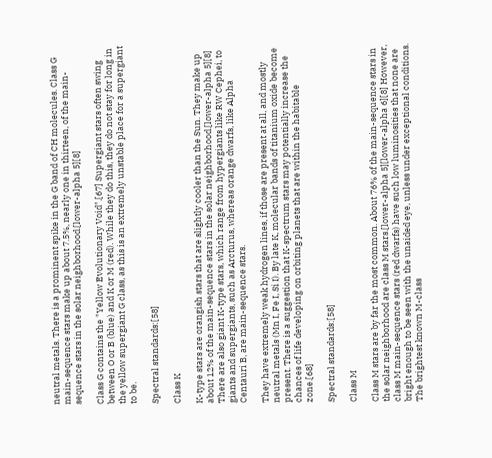neutral metals. There is a prominent spike in the G band of CH molecules. Class G main-sequence stars make up about 7.5%, nearly one in thirteen, of the main-sequence stars in the solar neighborhood.[lower-alpha 5][8]

Class G contains the "Yellow Evolutionary Void".[67] Supergiant stars often swing between O or B (blue) and K or M (red). While they do this, they do not stay for long in the yellow supergiant G class, as this is an extremely unstable place for a supergiant to be.

Spectral standards:[58]

Class K

K-type stars are orangish stars that are slightly cooler than the Sun. They make up about 12% of the main-sequence stars in the solar neighborhood.[lower-alpha 5][8] There are also giant K-type stars, which range from hypergiants like RW Cephei, to giants and supergiants, such as Arcturus, whereas orange dwarfs, like Alpha Centauri B, are main-sequence stars.

They have extremely weak hydrogen lines, if those are present at all, and mostly neutral metals (Mn I, Fe I, Si I). By late K, molecular bands of titanium oxide become present. There is a suggestion that K-spectrum stars may potentially increase the chances of life developing on orbiting planets that are within the habitable zone.[68]

Spectral standards:[58]

Class M

Class M stars are by far the most common. About 76% of the main-sequence stars in the solar neighborhood are class M stars.[lower-alpha 5][lower-alpha 6][8] However, class M main-sequence stars (red dwarfs) have such low luminosities that none are bright enough to be seen with the unaided eye, unless under exceptional conditions. The brightest known M-class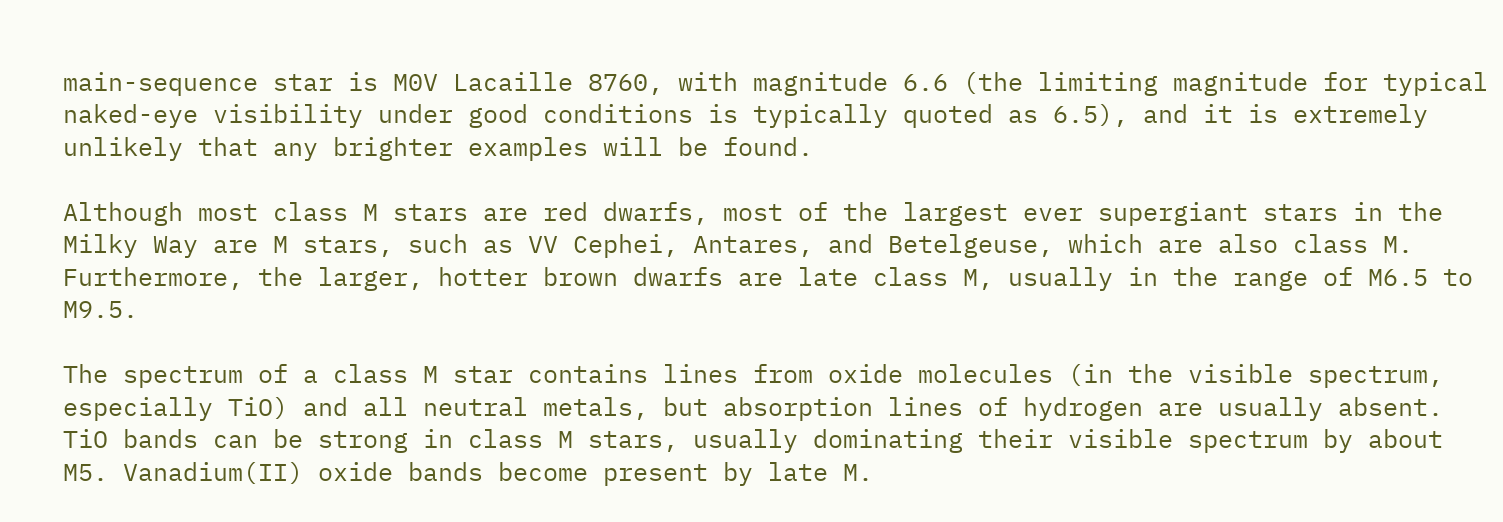main-sequence star is M0V Lacaille 8760, with magnitude 6.6 (the limiting magnitude for typical naked-eye visibility under good conditions is typically quoted as 6.5), and it is extremely unlikely that any brighter examples will be found.

Although most class M stars are red dwarfs, most of the largest ever supergiant stars in the Milky Way are M stars, such as VV Cephei, Antares, and Betelgeuse, which are also class M. Furthermore, the larger, hotter brown dwarfs are late class M, usually in the range of M6.5 to M9.5.

The spectrum of a class M star contains lines from oxide molecules (in the visible spectrum, especially TiO) and all neutral metals, but absorption lines of hydrogen are usually absent. TiO bands can be strong in class M stars, usually dominating their visible spectrum by about M5. Vanadium(II) oxide bands become present by late M.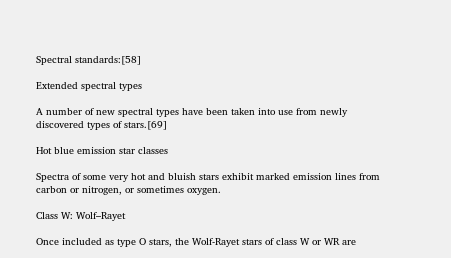Spectral standards:[58]

Extended spectral types

A number of new spectral types have been taken into use from newly discovered types of stars.[69]

Hot blue emission star classes

Spectra of some very hot and bluish stars exhibit marked emission lines from carbon or nitrogen, or sometimes oxygen.

Class W: Wolf–Rayet

Once included as type O stars, the Wolf-Rayet stars of class W or WR are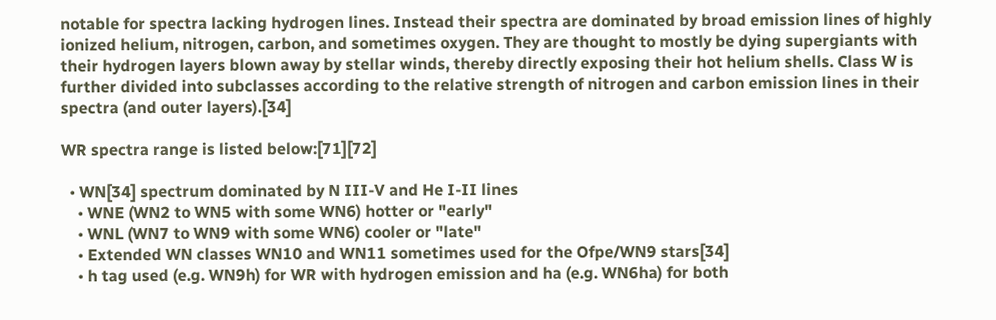notable for spectra lacking hydrogen lines. Instead their spectra are dominated by broad emission lines of highly ionized helium, nitrogen, carbon, and sometimes oxygen. They are thought to mostly be dying supergiants with their hydrogen layers blown away by stellar winds, thereby directly exposing their hot helium shells. Class W is further divided into subclasses according to the relative strength of nitrogen and carbon emission lines in their spectra (and outer layers).[34]

WR spectra range is listed below:[71][72]

  • WN[34] spectrum dominated by N III-V and He I-II lines
    • WNE (WN2 to WN5 with some WN6) hotter or "early"
    • WNL (WN7 to WN9 with some WN6) cooler or "late"
    • Extended WN classes WN10 and WN11 sometimes used for the Ofpe/WN9 stars[34]
    • h tag used (e.g. WN9h) for WR with hydrogen emission and ha (e.g. WN6ha) for both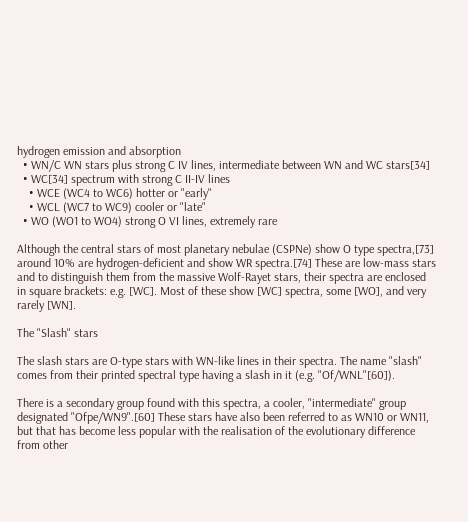hydrogen emission and absorption
  • WN/C WN stars plus strong C IV lines, intermediate between WN and WC stars[34]
  • WC[34] spectrum with strong C II-IV lines
    • WCE (WC4 to WC6) hotter or "early"
    • WCL (WC7 to WC9) cooler or "late"
  • WO (WO1 to WO4) strong O VI lines, extremely rare

Although the central stars of most planetary nebulae (CSPNe) show O type spectra,[73] around 10% are hydrogen-deficient and show WR spectra.[74] These are low-mass stars and to distinguish them from the massive Wolf-Rayet stars, their spectra are enclosed in square brackets: e.g. [WC]. Most of these show [WC] spectra, some [WO], and very rarely [WN].

The "Slash" stars

The slash stars are O-type stars with WN-like lines in their spectra. The name "slash" comes from their printed spectral type having a slash in it (e.g. "Of/WNL"[60]).

There is a secondary group found with this spectra, a cooler, "intermediate" group designated "Ofpe/WN9".[60] These stars have also been referred to as WN10 or WN11, but that has become less popular with the realisation of the evolutionary difference from other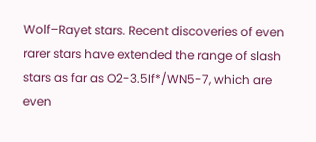Wolf–Rayet stars. Recent discoveries of even rarer stars have extended the range of slash stars as far as O2-3.5If*/WN5-7, which are even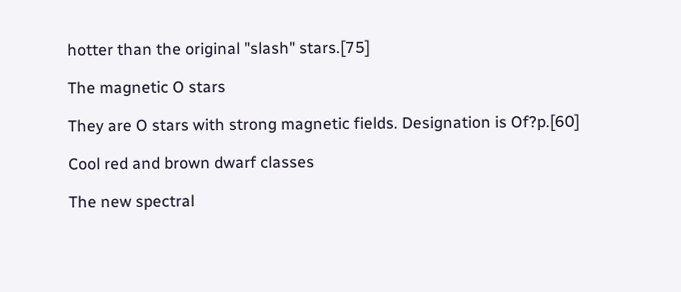hotter than the original "slash" stars.[75]

The magnetic O stars

They are O stars with strong magnetic fields. Designation is Of?p.[60]

Cool red and brown dwarf classes

The new spectral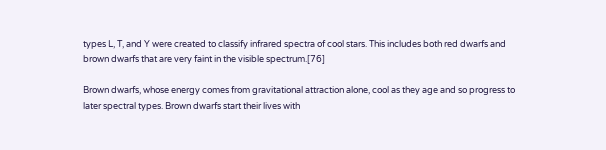types L, T, and Y were created to classify infrared spectra of cool stars. This includes both red dwarfs and brown dwarfs that are very faint in the visible spectrum.[76]

Brown dwarfs, whose energy comes from gravitational attraction alone, cool as they age and so progress to later spectral types. Brown dwarfs start their lives with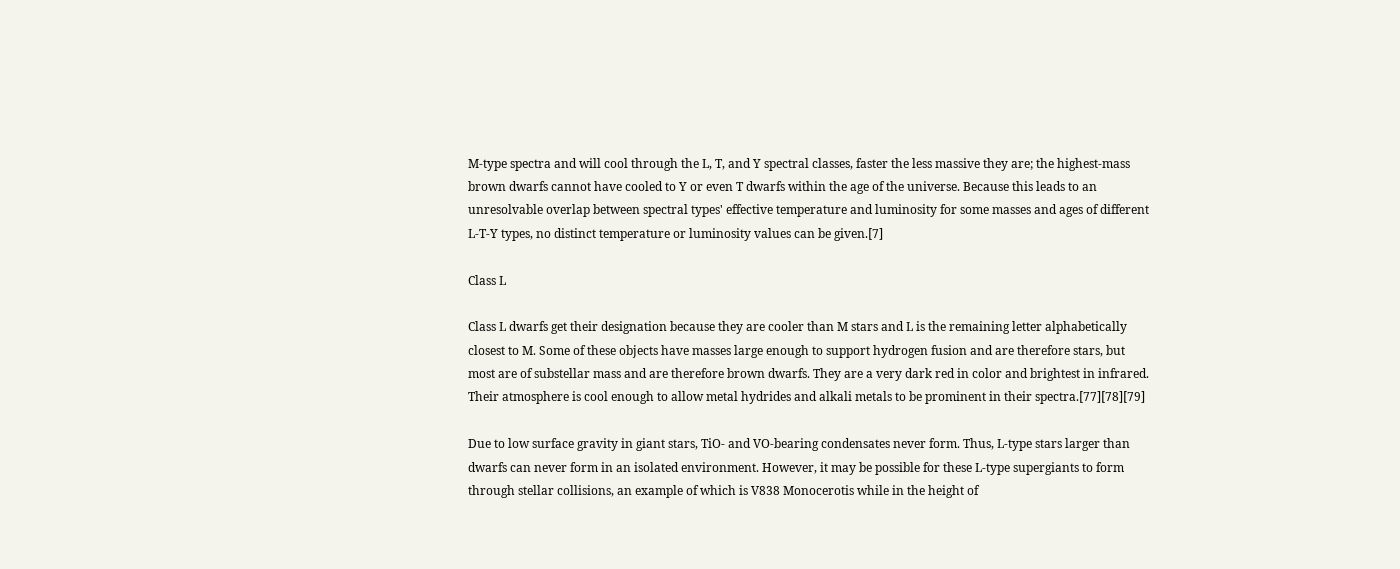M-type spectra and will cool through the L, T, and Y spectral classes, faster the less massive they are; the highest-mass brown dwarfs cannot have cooled to Y or even T dwarfs within the age of the universe. Because this leads to an unresolvable overlap between spectral types' effective temperature and luminosity for some masses and ages of different L-T-Y types, no distinct temperature or luminosity values can be given.[7]

Class L

Class L dwarfs get their designation because they are cooler than M stars and L is the remaining letter alphabetically closest to M. Some of these objects have masses large enough to support hydrogen fusion and are therefore stars, but most are of substellar mass and are therefore brown dwarfs. They are a very dark red in color and brightest in infrared. Their atmosphere is cool enough to allow metal hydrides and alkali metals to be prominent in their spectra.[77][78][79]

Due to low surface gravity in giant stars, TiO- and VO-bearing condensates never form. Thus, L-type stars larger than dwarfs can never form in an isolated environment. However, it may be possible for these L-type supergiants to form through stellar collisions, an example of which is V838 Monocerotis while in the height of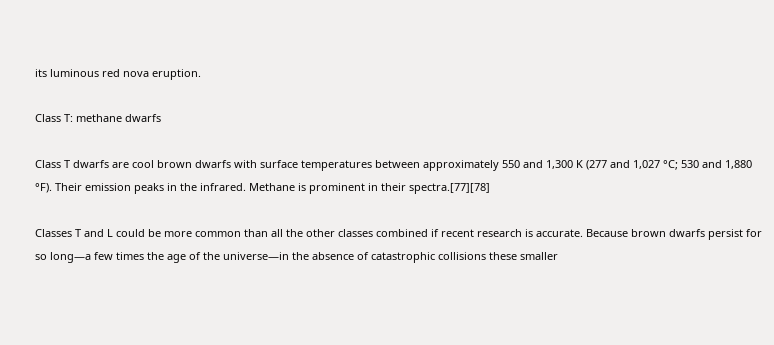its luminous red nova eruption.

Class T: methane dwarfs

Class T dwarfs are cool brown dwarfs with surface temperatures between approximately 550 and 1,300 K (277 and 1,027 °C; 530 and 1,880 °F). Their emission peaks in the infrared. Methane is prominent in their spectra.[77][78]

Classes T and L could be more common than all the other classes combined if recent research is accurate. Because brown dwarfs persist for so long—a few times the age of the universe—in the absence of catastrophic collisions these smaller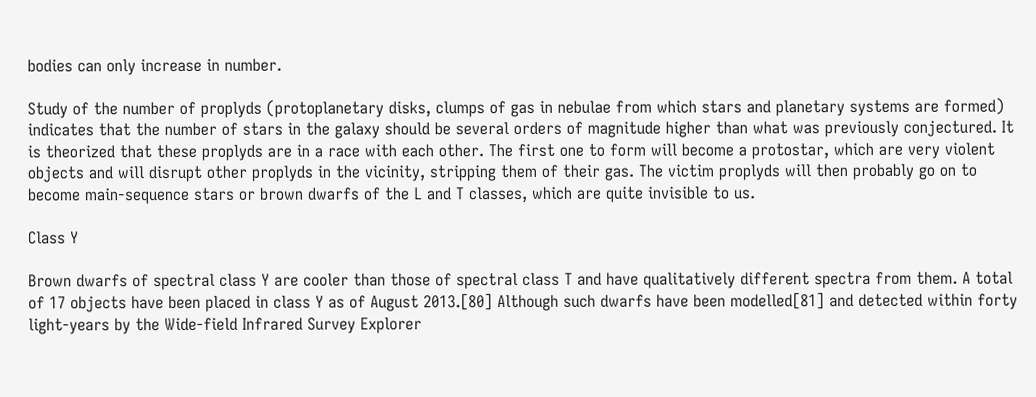bodies can only increase in number.

Study of the number of proplyds (protoplanetary disks, clumps of gas in nebulae from which stars and planetary systems are formed) indicates that the number of stars in the galaxy should be several orders of magnitude higher than what was previously conjectured. It is theorized that these proplyds are in a race with each other. The first one to form will become a protostar, which are very violent objects and will disrupt other proplyds in the vicinity, stripping them of their gas. The victim proplyds will then probably go on to become main-sequence stars or brown dwarfs of the L and T classes, which are quite invisible to us.

Class Y

Brown dwarfs of spectral class Y are cooler than those of spectral class T and have qualitatively different spectra from them. A total of 17 objects have been placed in class Y as of August 2013.[80] Although such dwarfs have been modelled[81] and detected within forty light-years by the Wide-field Infrared Survey Explorer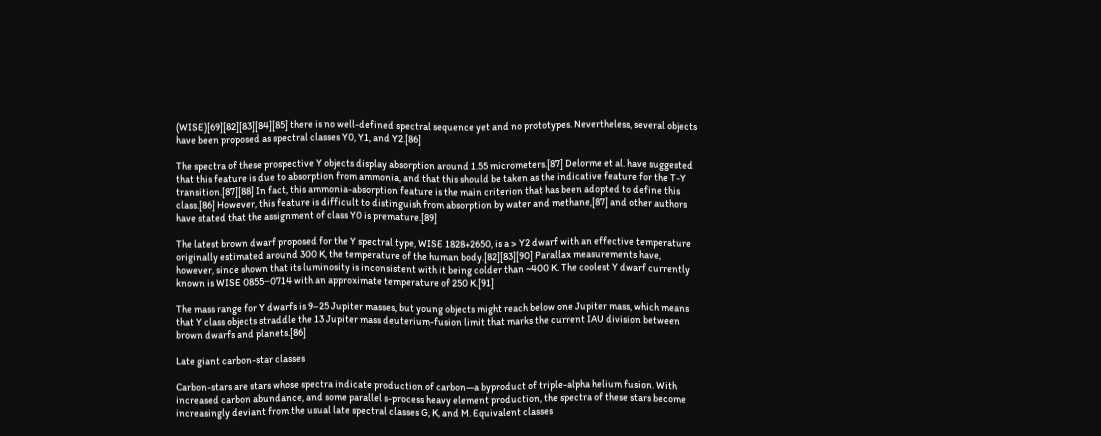(WISE)[69][82][83][84][85] there is no well-defined spectral sequence yet and no prototypes. Nevertheless, several objects have been proposed as spectral classes Y0, Y1, and Y2.[86]

The spectra of these prospective Y objects display absorption around 1.55 micrometers.[87] Delorme et al. have suggested that this feature is due to absorption from ammonia, and that this should be taken as the indicative feature for the T-Y transition.[87][88] In fact, this ammonia-absorption feature is the main criterion that has been adopted to define this class.[86] However, this feature is difficult to distinguish from absorption by water and methane,[87] and other authors have stated that the assignment of class Y0 is premature.[89]

The latest brown dwarf proposed for the Y spectral type, WISE 1828+2650, is a > Y2 dwarf with an effective temperature originally estimated around 300 K, the temperature of the human body.[82][83][90] Parallax measurements have, however, since shown that its luminosity is inconsistent with it being colder than ~400 K. The coolest Y dwarf currently known is WISE 0855−0714 with an approximate temperature of 250 K.[91]

The mass range for Y dwarfs is 9–25 Jupiter masses, but young objects might reach below one Jupiter mass, which means that Y class objects straddle the 13 Jupiter mass deuterium-fusion limit that marks the current IAU division between brown dwarfs and planets.[86]

Late giant carbon-star classes

Carbon-stars are stars whose spectra indicate production of carbon—a byproduct of triple-alpha helium fusion. With increased carbon abundance, and some parallel s-process heavy element production, the spectra of these stars become increasingly deviant from the usual late spectral classes G, K, and M. Equivalent classes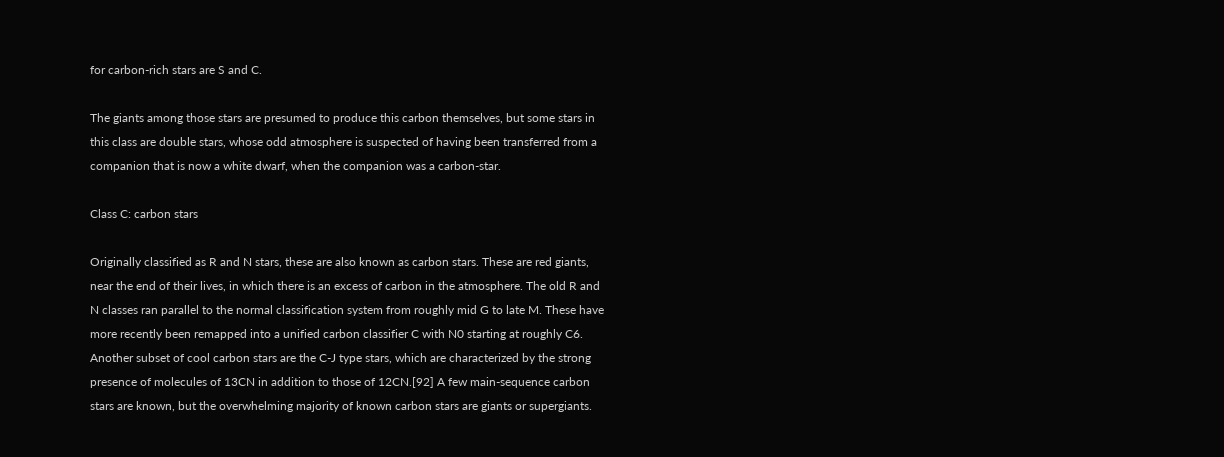for carbon-rich stars are S and C.

The giants among those stars are presumed to produce this carbon themselves, but some stars in this class are double stars, whose odd atmosphere is suspected of having been transferred from a companion that is now a white dwarf, when the companion was a carbon-star.

Class C: carbon stars

Originally classified as R and N stars, these are also known as carbon stars. These are red giants, near the end of their lives, in which there is an excess of carbon in the atmosphere. The old R and N classes ran parallel to the normal classification system from roughly mid G to late M. These have more recently been remapped into a unified carbon classifier C with N0 starting at roughly C6. Another subset of cool carbon stars are the C-J type stars, which are characterized by the strong presence of molecules of 13CN in addition to those of 12CN.[92] A few main-sequence carbon stars are known, but the overwhelming majority of known carbon stars are giants or supergiants.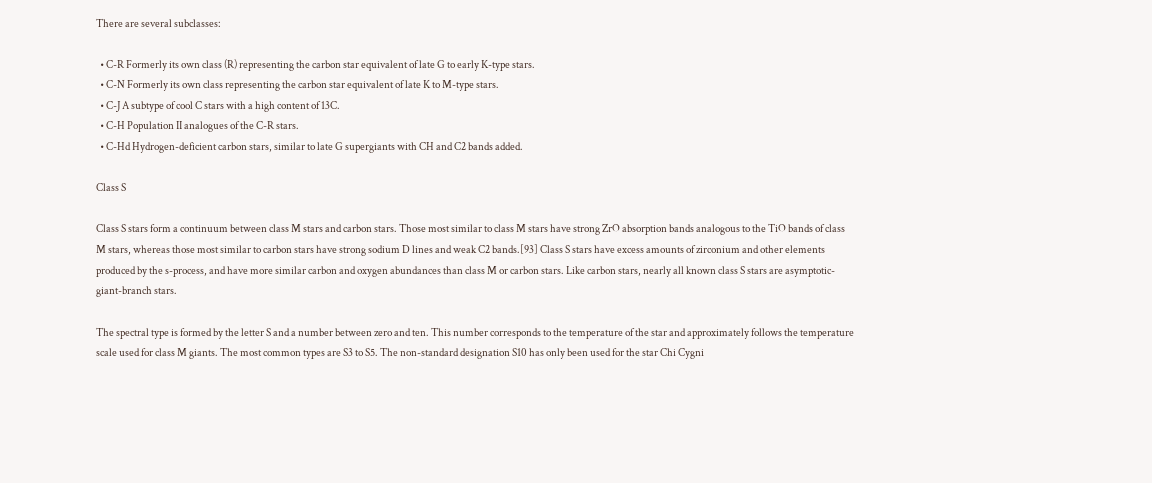There are several subclasses:

  • C-R Formerly its own class (R) representing the carbon star equivalent of late G to early K-type stars.
  • C-N Formerly its own class representing the carbon star equivalent of late K to M-type stars.
  • C-J A subtype of cool C stars with a high content of 13C.
  • C-H Population II analogues of the C-R stars.
  • C-Hd Hydrogen-deficient carbon stars, similar to late G supergiants with CH and C2 bands added.

Class S

Class S stars form a continuum between class M stars and carbon stars. Those most similar to class M stars have strong ZrO absorption bands analogous to the TiO bands of class M stars, whereas those most similar to carbon stars have strong sodium D lines and weak C2 bands.[93] Class S stars have excess amounts of zirconium and other elements produced by the s-process, and have more similar carbon and oxygen abundances than class M or carbon stars. Like carbon stars, nearly all known class S stars are asymptotic-giant-branch stars.

The spectral type is formed by the letter S and a number between zero and ten. This number corresponds to the temperature of the star and approximately follows the temperature scale used for class M giants. The most common types are S3 to S5. The non-standard designation S10 has only been used for the star Chi Cygni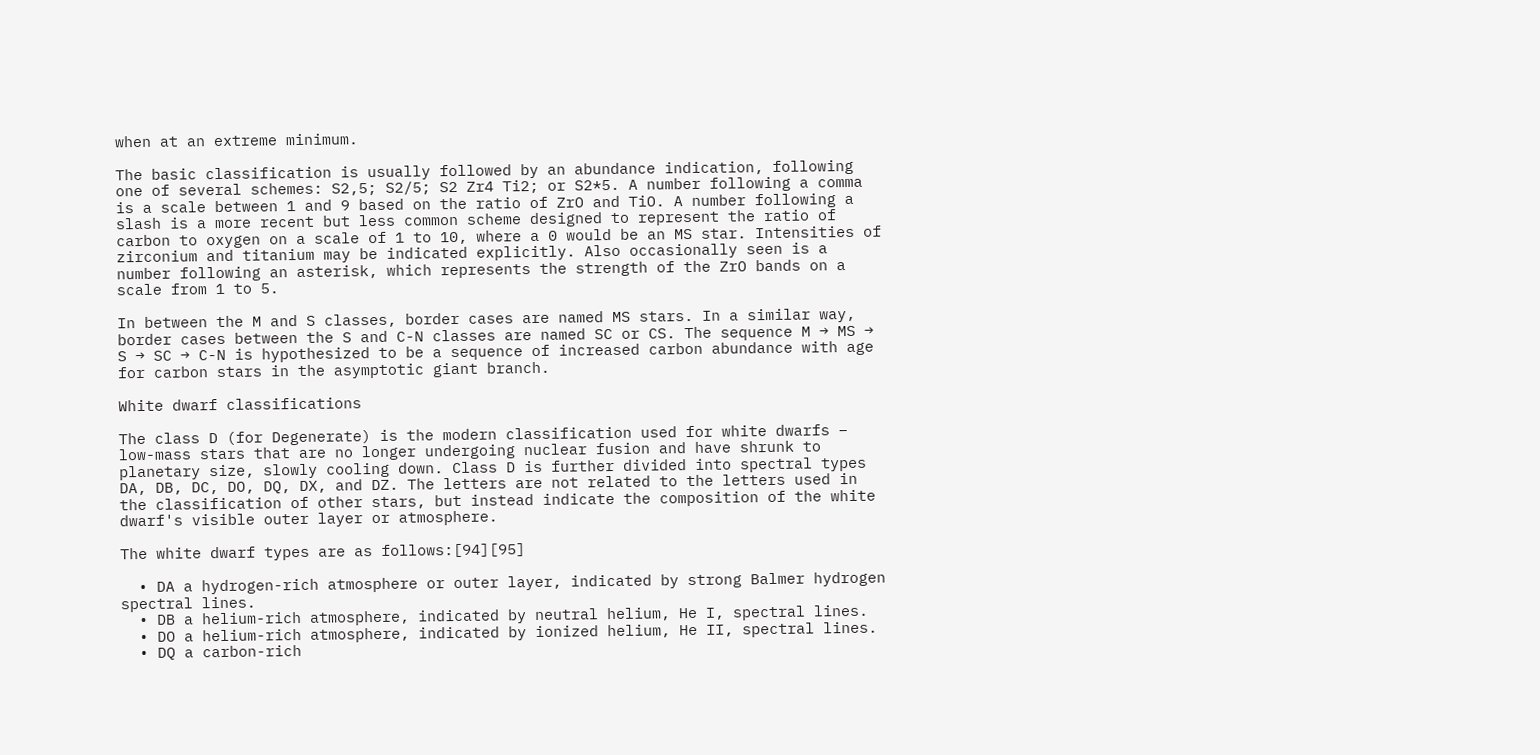when at an extreme minimum.

The basic classification is usually followed by an abundance indication, following one of several schemes: S2,5; S2/5; S2 Zr4 Ti2; or S2*5. A number following a comma is a scale between 1 and 9 based on the ratio of ZrO and TiO. A number following a slash is a more recent but less common scheme designed to represent the ratio of carbon to oxygen on a scale of 1 to 10, where a 0 would be an MS star. Intensities of zirconium and titanium may be indicated explicitly. Also occasionally seen is a number following an asterisk, which represents the strength of the ZrO bands on a scale from 1 to 5.

In between the M and S classes, border cases are named MS stars. In a similar way, border cases between the S and C-N classes are named SC or CS. The sequence M → MS → S → SC → C-N is hypothesized to be a sequence of increased carbon abundance with age for carbon stars in the asymptotic giant branch.

White dwarf classifications

The class D (for Degenerate) is the modern classification used for white dwarfs – low-mass stars that are no longer undergoing nuclear fusion and have shrunk to planetary size, slowly cooling down. Class D is further divided into spectral types DA, DB, DC, DO, DQ, DX, and DZ. The letters are not related to the letters used in the classification of other stars, but instead indicate the composition of the white dwarf's visible outer layer or atmosphere.

The white dwarf types are as follows:[94][95]

  • DA a hydrogen-rich atmosphere or outer layer, indicated by strong Balmer hydrogen spectral lines.
  • DB a helium-rich atmosphere, indicated by neutral helium, He I, spectral lines.
  • DO a helium-rich atmosphere, indicated by ionized helium, He II, spectral lines.
  • DQ a carbon-rich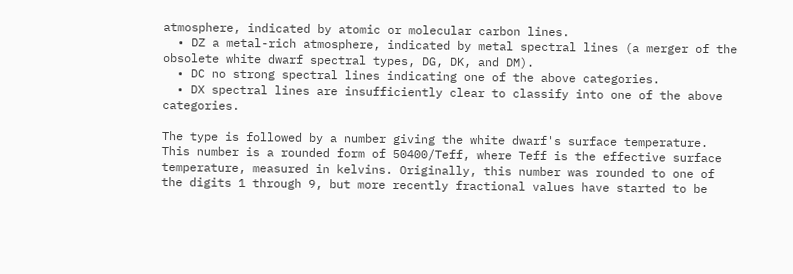atmosphere, indicated by atomic or molecular carbon lines.
  • DZ a metal-rich atmosphere, indicated by metal spectral lines (a merger of the obsolete white dwarf spectral types, DG, DK, and DM).
  • DC no strong spectral lines indicating one of the above categories.
  • DX spectral lines are insufficiently clear to classify into one of the above categories.

The type is followed by a number giving the white dwarf's surface temperature. This number is a rounded form of 50400/Teff, where Teff is the effective surface temperature, measured in kelvins. Originally, this number was rounded to one of the digits 1 through 9, but more recently fractional values have started to be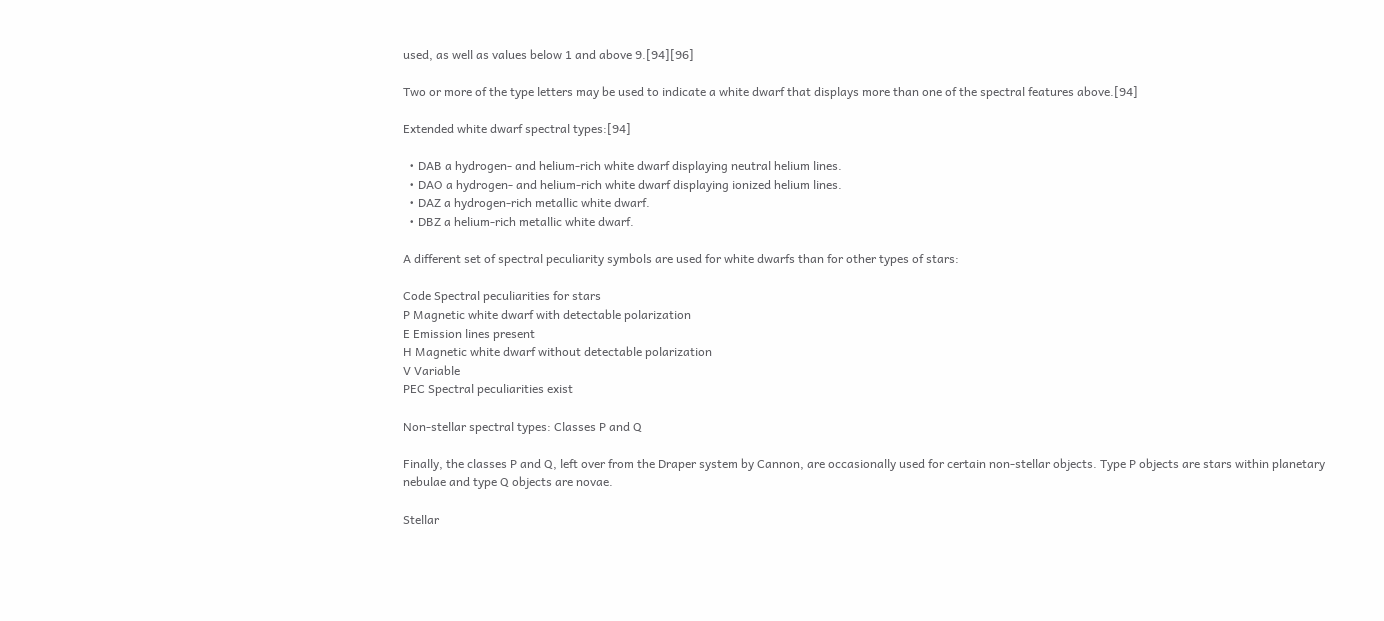used, as well as values below 1 and above 9.[94][96]

Two or more of the type letters may be used to indicate a white dwarf that displays more than one of the spectral features above.[94]

Extended white dwarf spectral types:[94]

  • DAB a hydrogen- and helium-rich white dwarf displaying neutral helium lines.
  • DAO a hydrogen- and helium-rich white dwarf displaying ionized helium lines.
  • DAZ a hydrogen-rich metallic white dwarf.
  • DBZ a helium-rich metallic white dwarf.

A different set of spectral peculiarity symbols are used for white dwarfs than for other types of stars:

Code Spectral peculiarities for stars
P Magnetic white dwarf with detectable polarization
E Emission lines present
H Magnetic white dwarf without detectable polarization
V Variable
PEC Spectral peculiarities exist

Non-stellar spectral types: Classes P and Q

Finally, the classes P and Q, left over from the Draper system by Cannon, are occasionally used for certain non-stellar objects. Type P objects are stars within planetary nebulae and type Q objects are novae.

Stellar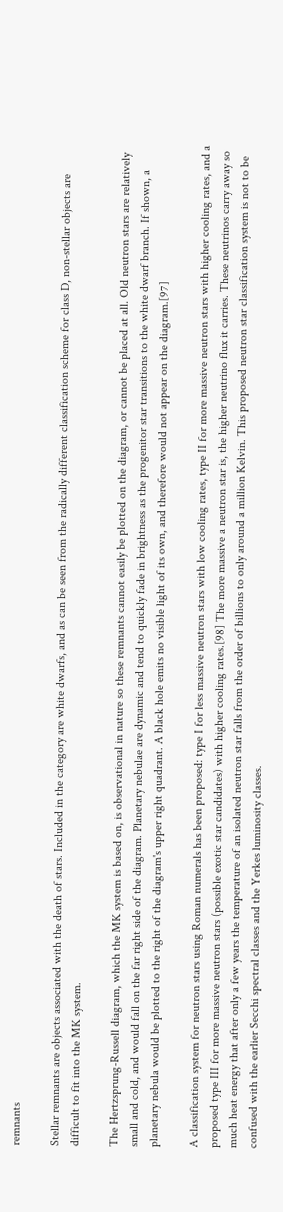remnants

Stellar remnants are objects associated with the death of stars. Included in the category are white dwarfs, and as can be seen from the radically different classification scheme for class D, non-stellar objects are difficult to fit into the MK system.

The Hertzsprung-Russell diagram, which the MK system is based on, is observational in nature so these remnants cannot easily be plotted on the diagram, or cannot be placed at all. Old neutron stars are relatively small and cold, and would fall on the far right side of the diagram. Planetary nebulae are dynamic and tend to quickly fade in brightness as the progenitor star transitions to the white dwarf branch. If shown, a planetary nebula would be plotted to the right of the diagram's upper right quadrant. A black hole emits no visible light of its own, and therefore would not appear on the diagram.[97]

A classification system for neutron stars using Roman numerals has been proposed: type I for less massive neutron stars with low cooling rates, type II for more massive neutron stars with higher cooling rates, and a proposed type III for more massive neutron stars (possible exotic star candidates) with higher cooling rates.[98] The more massive a neutron star is, the higher neutrino flux it carries. These neutrinos carry away so much heat energy that after only a few years the temperature of an isolated neutron star falls from the order of billions to only around a million Kelvin. This proposed neutron star classification system is not to be confused with the earlier Secchi spectral classes and the Yerkes luminosity classes.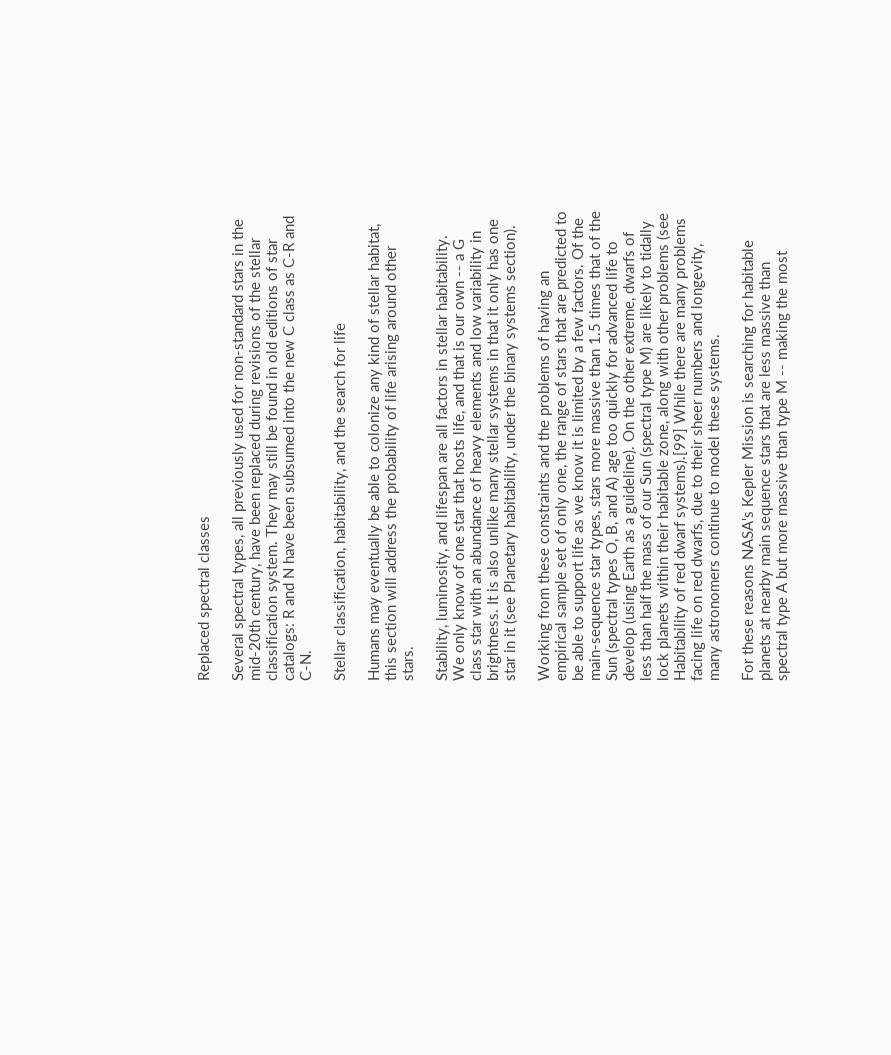Replaced spectral classes

Several spectral types, all previously used for non-standard stars in the mid-20th century, have been replaced during revisions of the stellar classification system. They may still be found in old editions of star catalogs: R and N have been subsumed into the new C class as C-R and C-N.

Stellar classification, habitability, and the search for life

Humans may eventually be able to colonize any kind of stellar habitat, this section will address the probability of life arising around other stars.

Stability, luminosity, and lifespan are all factors in stellar habitability. We only know of one star that hosts life, and that is our own -- a G class star with an abundance of heavy elements and low variability in brightness. It is also unlike many stellar systems in that it only has one star in it (see Planetary habitability, under the binary systems section).

Working from these constraints and the problems of having an empirical sample set of only one, the range of stars that are predicted to be able to support life as we know it is limited by a few factors. Of the main-sequence star types, stars more massive than 1.5 times that of the Sun (spectral types O, B, and A) age too quickly for advanced life to develop (using Earth as a guideline). On the other extreme, dwarfs of less than half the mass of our Sun (spectral type M) are likely to tidally lock planets within their habitable zone, along with other problems (see Habitability of red dwarf systems).[99] While there are many problems facing life on red dwarfs, due to their sheer numbers and longevity, many astronomers continue to model these systems.

For these reasons NASA's Kepler Mission is searching for habitable planets at nearby main sequence stars that are less massive than spectral type A but more massive than type M -- making the most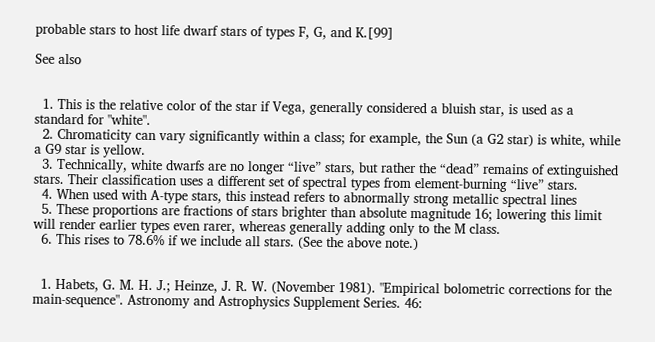probable stars to host life dwarf stars of types F, G, and K.[99]

See also


  1. This is the relative color of the star if Vega, generally considered a bluish star, is used as a standard for "white".
  2. Chromaticity can vary significantly within a class; for example, the Sun (a G2 star) is white, while a G9 star is yellow.
  3. Technically, white dwarfs are no longer “live” stars, but rather the “dead” remains of extinguished stars. Their classification uses a different set of spectral types from element-burning “live” stars.
  4. When used with A-type stars, this instead refers to abnormally strong metallic spectral lines
  5. These proportions are fractions of stars brighter than absolute magnitude 16; lowering this limit will render earlier types even rarer, whereas generally adding only to the M class.
  6. This rises to 78.6% if we include all stars. (See the above note.)


  1. Habets, G. M. H. J.; Heinze, J. R. W. (November 1981). "Empirical bolometric corrections for the main-sequence". Astronomy and Astrophysics Supplement Series. 46: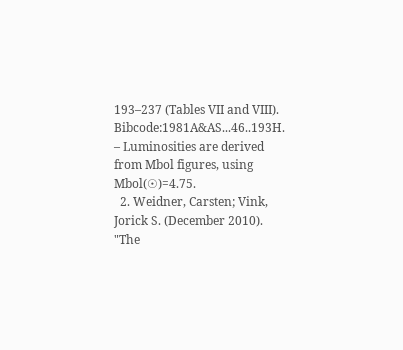193–237 (Tables VII and VIII). Bibcode:1981A&AS...46..193H. – Luminosities are derived from Mbol figures, using Mbol(☉)=4.75.
  2. Weidner, Carsten; Vink, Jorick S. (December 2010). "The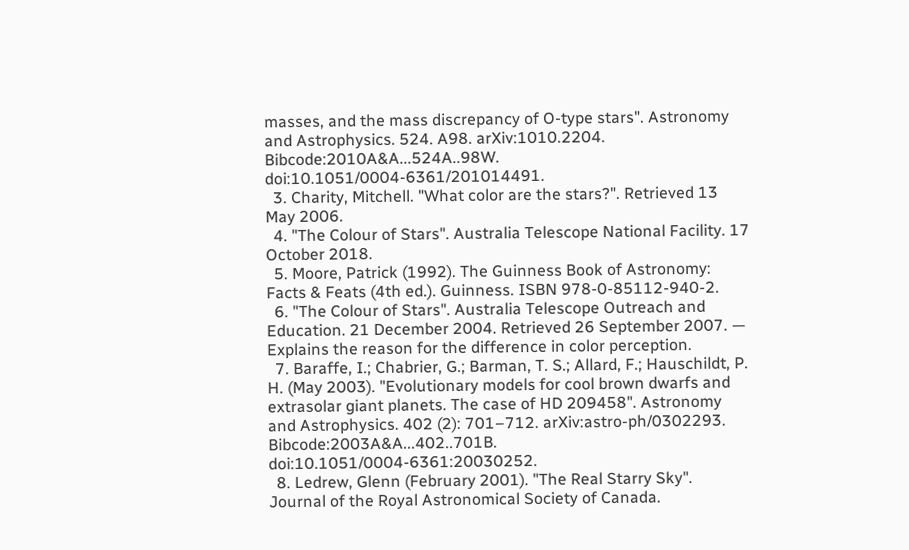masses, and the mass discrepancy of O-type stars". Astronomy and Astrophysics. 524. A98. arXiv:1010.2204. Bibcode:2010A&A...524A..98W. doi:10.1051/0004-6361/201014491.
  3. Charity, Mitchell. "What color are the stars?". Retrieved 13 May 2006.
  4. "The Colour of Stars". Australia Telescope National Facility. 17 October 2018.
  5. Moore, Patrick (1992). The Guinness Book of Astronomy: Facts & Feats (4th ed.). Guinness. ISBN 978-0-85112-940-2.
  6. "The Colour of Stars". Australia Telescope Outreach and Education. 21 December 2004. Retrieved 26 September 2007. — Explains the reason for the difference in color perception.
  7. Baraffe, I.; Chabrier, G.; Barman, T. S.; Allard, F.; Hauschildt, P. H. (May 2003). "Evolutionary models for cool brown dwarfs and extrasolar giant planets. The case of HD 209458". Astronomy and Astrophysics. 402 (2): 701–712. arXiv:astro-ph/0302293. Bibcode:2003A&A...402..701B. doi:10.1051/0004-6361:20030252.
  8. Ledrew, Glenn (February 2001). "The Real Starry Sky". Journal of the Royal Astronomical Society of Canada.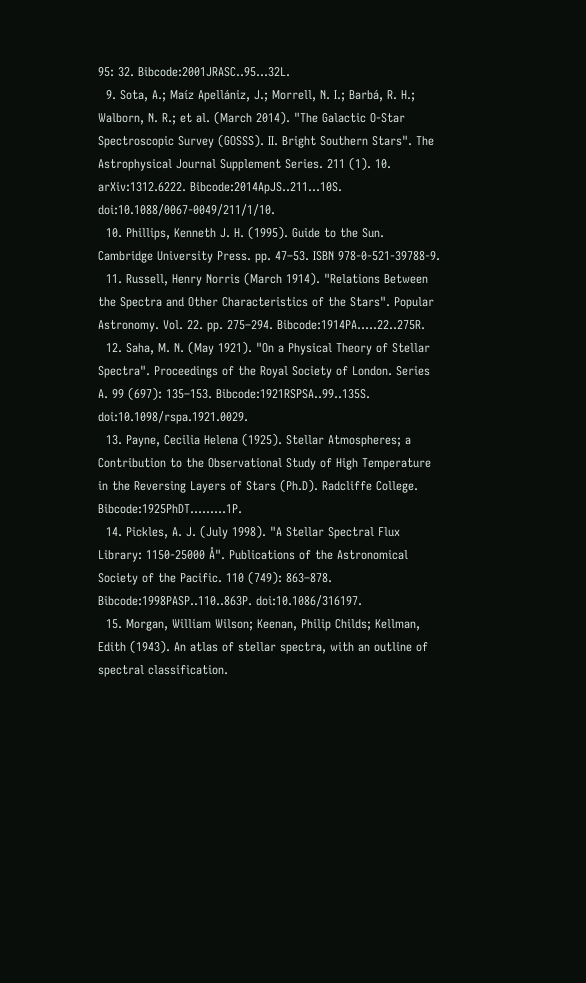95: 32. Bibcode:2001JRASC..95...32L.
  9. Sota, A.; Maíz Apellániz, J.; Morrell, N. I.; Barbá, R. H.; Walborn, N. R.; et al. (March 2014). "The Galactic O-Star Spectroscopic Survey (GOSSS). II. Bright Southern Stars". The Astrophysical Journal Supplement Series. 211 (1). 10. arXiv:1312.6222. Bibcode:2014ApJS..211...10S. doi:10.1088/0067-0049/211/1/10.
  10. Phillips, Kenneth J. H. (1995). Guide to the Sun. Cambridge University Press. pp. 47–53. ISBN 978-0-521-39788-9.
  11. Russell, Henry Norris (March 1914). "Relations Between the Spectra and Other Characteristics of the Stars". Popular Astronomy. Vol. 22. pp. 275–294. Bibcode:1914PA.....22..275R.
  12. Saha, M. N. (May 1921). "On a Physical Theory of Stellar Spectra". Proceedings of the Royal Society of London. Series A. 99 (697): 135–153. Bibcode:1921RSPSA..99..135S. doi:10.1098/rspa.1921.0029.
  13. Payne, Cecilia Helena (1925). Stellar Atmospheres; a Contribution to the Observational Study of High Temperature in the Reversing Layers of Stars (Ph.D). Radcliffe College. Bibcode:1925PhDT.........1P.
  14. Pickles, A. J. (July 1998). "A Stellar Spectral Flux Library: 1150-25000 Å". Publications of the Astronomical Society of the Pacific. 110 (749): 863–878. Bibcode:1998PASP..110..863P. doi:10.1086/316197.
  15. Morgan, William Wilson; Keenan, Philip Childs; Kellman, Edith (1943). An atlas of stellar spectra, with an outline of spectral classification.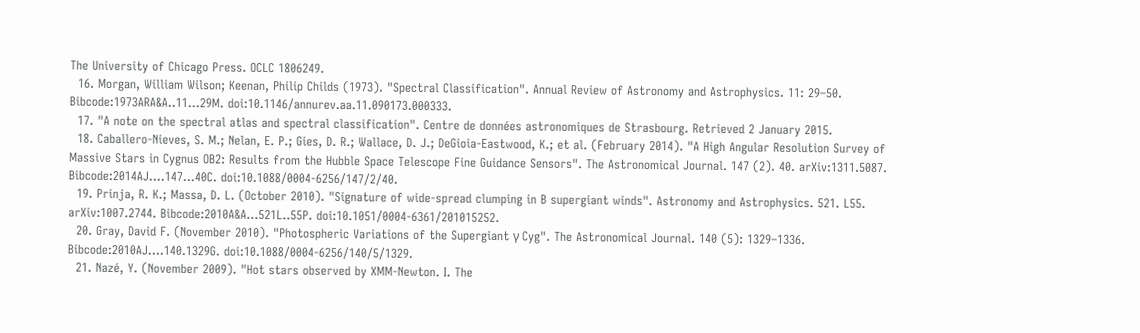The University of Chicago Press. OCLC 1806249.
  16. Morgan, William Wilson; Keenan, Philip Childs (1973). "Spectral Classification". Annual Review of Astronomy and Astrophysics. 11: 29–50. Bibcode:1973ARA&A..11...29M. doi:10.1146/annurev.aa.11.090173.000333.
  17. "A note on the spectral atlas and spectral classification". Centre de données astronomiques de Strasbourg. Retrieved 2 January 2015.
  18. Caballero-Nieves, S. M.; Nelan, E. P.; Gies, D. R.; Wallace, D. J.; DeGioia-Eastwood, K.; et al. (February 2014). "A High Angular Resolution Survey of Massive Stars in Cygnus OB2: Results from the Hubble Space Telescope Fine Guidance Sensors". The Astronomical Journal. 147 (2). 40. arXiv:1311.5087. Bibcode:2014AJ....147...40C. doi:10.1088/0004-6256/147/2/40.
  19. Prinja, R. K.; Massa, D. L. (October 2010). "Signature of wide-spread clumping in B supergiant winds". Astronomy and Astrophysics. 521. L55. arXiv:1007.2744. Bibcode:2010A&A...521L..55P. doi:10.1051/0004-6361/201015252.
  20. Gray, David F. (November 2010). "Photospheric Variations of the Supergiant γ Cyg". The Astronomical Journal. 140 (5): 1329–1336. Bibcode:2010AJ....140.1329G. doi:10.1088/0004-6256/140/5/1329.
  21. Nazé, Y. (November 2009). "Hot stars observed by XMM-Newton. I. The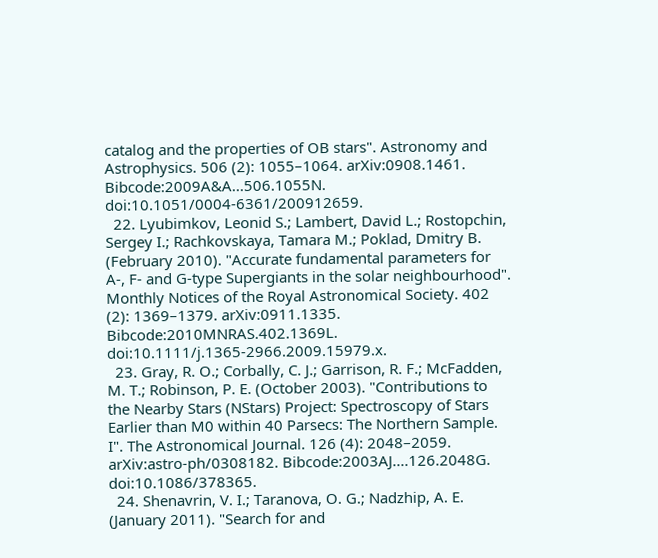catalog and the properties of OB stars". Astronomy and Astrophysics. 506 (2): 1055–1064. arXiv:0908.1461. Bibcode:2009A&A...506.1055N. doi:10.1051/0004-6361/200912659.
  22. Lyubimkov, Leonid S.; Lambert, David L.; Rostopchin, Sergey I.; Rachkovskaya, Tamara M.; Poklad, Dmitry B. (February 2010). "Accurate fundamental parameters for A-, F- and G-type Supergiants in the solar neighbourhood". Monthly Notices of the Royal Astronomical Society. 402 (2): 1369–1379. arXiv:0911.1335. Bibcode:2010MNRAS.402.1369L. doi:10.1111/j.1365-2966.2009.15979.x.
  23. Gray, R. O.; Corbally, C. J.; Garrison, R. F.; McFadden, M. T.; Robinson, P. E. (October 2003). "Contributions to the Nearby Stars (NStars) Project: Spectroscopy of Stars Earlier than M0 within 40 Parsecs: The Northern Sample. I". The Astronomical Journal. 126 (4): 2048–2059. arXiv:astro-ph/0308182. Bibcode:2003AJ....126.2048G. doi:10.1086/378365.
  24. Shenavrin, V. I.; Taranova, O. G.; Nadzhip, A. E. (January 2011). "Search for and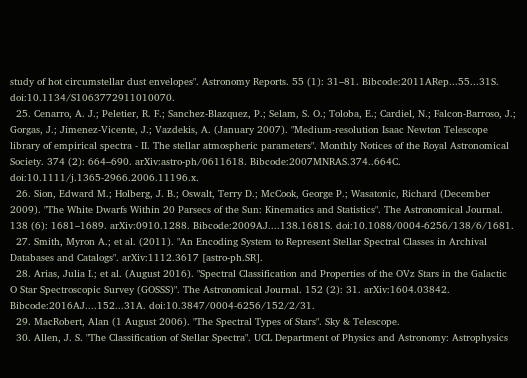study of hot circumstellar dust envelopes". Astronomy Reports. 55 (1): 31–81. Bibcode:2011ARep...55...31S. doi:10.1134/S1063772911010070.
  25. Cenarro, A. J.; Peletier, R. F.; Sanchez-Blazquez, P.; Selam, S. O.; Toloba, E.; Cardiel, N.; Falcon-Barroso, J.; Gorgas, J.; Jimenez-Vicente, J.; Vazdekis, A. (January 2007). "Medium-resolution Isaac Newton Telescope library of empirical spectra - II. The stellar atmospheric parameters". Monthly Notices of the Royal Astronomical Society. 374 (2): 664–690. arXiv:astro-ph/0611618. Bibcode:2007MNRAS.374..664C. doi:10.1111/j.1365-2966.2006.11196.x.
  26. Sion, Edward M.; Holberg, J. B.; Oswalt, Terry D.; McCook, George P.; Wasatonic, Richard (December 2009). "The White Dwarfs Within 20 Parsecs of the Sun: Kinematics and Statistics". The Astronomical Journal. 138 (6): 1681–1689. arXiv:0910.1288. Bibcode:2009AJ....138.1681S. doi:10.1088/0004-6256/138/6/1681.
  27. Smith, Myron A.; et al. (2011). "An Encoding System to Represent Stellar Spectral Classes in Archival Databases and Catalogs". arXiv:1112.3617 [astro-ph.SR].
  28. Arias, Julia I.; et al. (August 2016). "Spectral Classification and Properties of the OVz Stars in the Galactic O Star Spectroscopic Survey (GOSSS)". The Astronomical Journal. 152 (2): 31. arXiv:1604.03842. Bibcode:2016AJ....152...31A. doi:10.3847/0004-6256/152/2/31.
  29. MacRobert, Alan (1 August 2006). "The Spectral Types of Stars". Sky & Telescope.
  30. Allen, J. S. "The Classification of Stellar Spectra". UCL Department of Physics and Astronomy: Astrophysics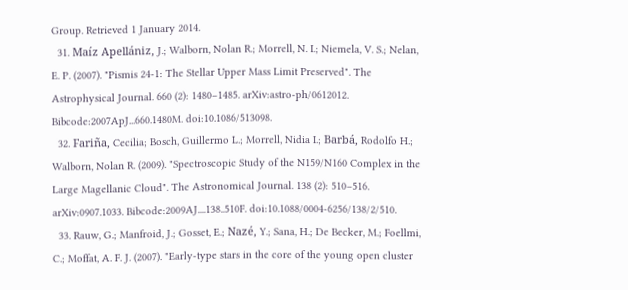Group. Retrieved 1 January 2014.
  31. Maíz Apellániz, J.; Walborn, Nolan R.; Morrell, N. I.; Niemela, V. S.; Nelan, E. P. (2007). "Pismis 24-1: The Stellar Upper Mass Limit Preserved". The Astrophysical Journal. 660 (2): 1480–1485. arXiv:astro-ph/0612012. Bibcode:2007ApJ...660.1480M. doi:10.1086/513098.
  32. Fariña, Cecilia; Bosch, Guillermo L.; Morrell, Nidia I.; Barbá, Rodolfo H.; Walborn, Nolan R. (2009). "Spectroscopic Study of the N159/N160 Complex in the Large Magellanic Cloud". The Astronomical Journal. 138 (2): 510–516. arXiv:0907.1033. Bibcode:2009AJ....138..510F. doi:10.1088/0004-6256/138/2/510.
  33. Rauw, G.; Manfroid, J.; Gosset, E.; Nazé, Y.; Sana, H.; De Becker, M.; Foellmi, C.; Moffat, A. F. J. (2007). "Early-type stars in the core of the young open cluster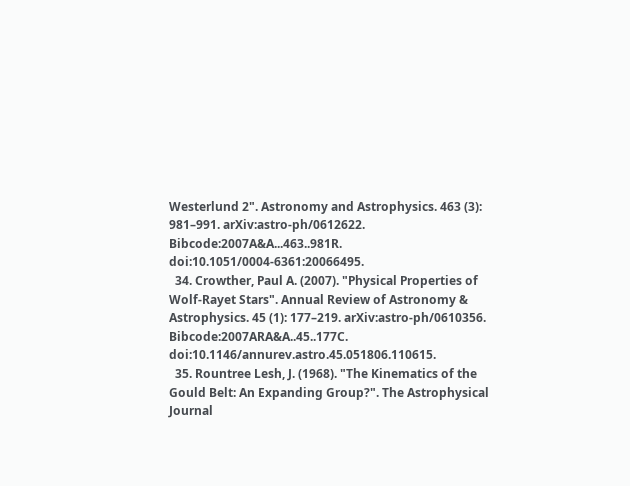Westerlund 2". Astronomy and Astrophysics. 463 (3): 981–991. arXiv:astro-ph/0612622. Bibcode:2007A&A...463..981R. doi:10.1051/0004-6361:20066495.
  34. Crowther, Paul A. (2007). "Physical Properties of Wolf-Rayet Stars". Annual Review of Astronomy & Astrophysics. 45 (1): 177–219. arXiv:astro-ph/0610356. Bibcode:2007ARA&A..45..177C. doi:10.1146/annurev.astro.45.051806.110615.
  35. Rountree Lesh, J. (1968). "The Kinematics of the Gould Belt: An Expanding Group?". The Astrophysical Journal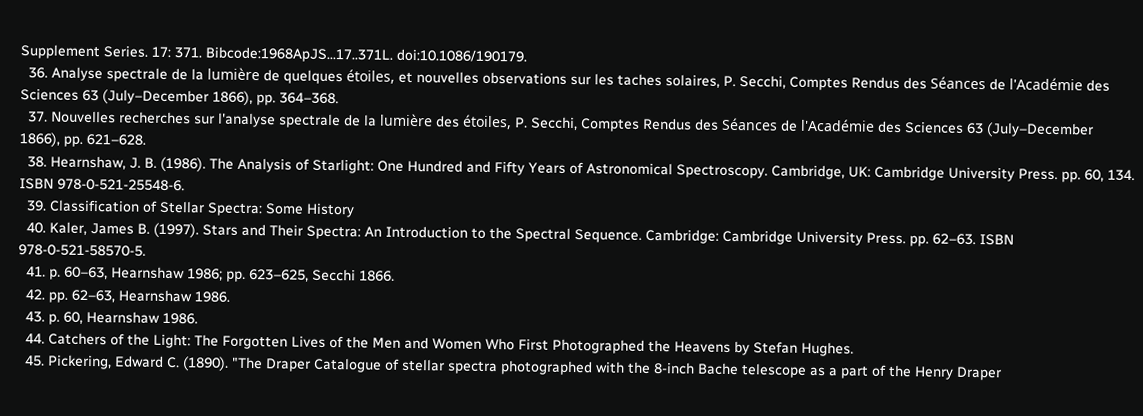Supplement Series. 17: 371. Bibcode:1968ApJS...17..371L. doi:10.1086/190179.
  36. Analyse spectrale de la lumière de quelques étoiles, et nouvelles observations sur les taches solaires, P. Secchi, Comptes Rendus des Séances de l'Académie des Sciences 63 (July–December 1866), pp. 364–368.
  37. Nouvelles recherches sur l'analyse spectrale de la lumière des étoiles, P. Secchi, Comptes Rendus des Séances de l'Académie des Sciences 63 (July–December 1866), pp. 621–628.
  38. Hearnshaw, J. B. (1986). The Analysis of Starlight: One Hundred and Fifty Years of Astronomical Spectroscopy. Cambridge, UK: Cambridge University Press. pp. 60, 134. ISBN 978-0-521-25548-6.
  39. Classification of Stellar Spectra: Some History
  40. Kaler, James B. (1997). Stars and Their Spectra: An Introduction to the Spectral Sequence. Cambridge: Cambridge University Press. pp. 62–63. ISBN 978-0-521-58570-5.
  41. p. 60–63, Hearnshaw 1986; pp. 623–625, Secchi 1866.
  42. pp. 62–63, Hearnshaw 1986.
  43. p. 60, Hearnshaw 1986.
  44. Catchers of the Light: The Forgotten Lives of the Men and Women Who First Photographed the Heavens by Stefan Hughes.
  45. Pickering, Edward C. (1890). "The Draper Catalogue of stellar spectra photographed with the 8-inch Bache telescope as a part of the Henry Draper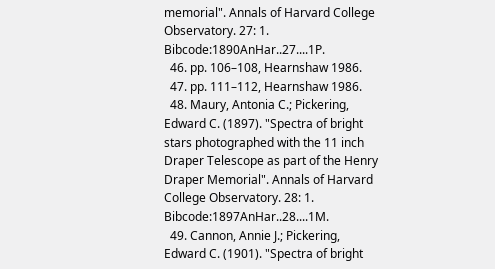memorial". Annals of Harvard College Observatory. 27: 1. Bibcode:1890AnHar..27....1P.
  46. pp. 106–108, Hearnshaw 1986.
  47. pp. 111–112, Hearnshaw 1986.
  48. Maury, Antonia C.; Pickering, Edward C. (1897). "Spectra of bright stars photographed with the 11 inch Draper Telescope as part of the Henry Draper Memorial". Annals of Harvard College Observatory. 28: 1. Bibcode:1897AnHar..28....1M.
  49. Cannon, Annie J.; Pickering, Edward C. (1901). "Spectra of bright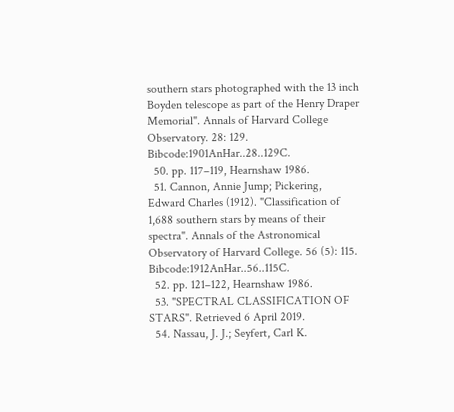southern stars photographed with the 13 inch Boyden telescope as part of the Henry Draper Memorial". Annals of Harvard College Observatory. 28: 129. Bibcode:1901AnHar..28..129C.
  50. pp. 117–119, Hearnshaw 1986.
  51. Cannon, Annie Jump; Pickering, Edward Charles (1912). "Classification of 1,688 southern stars by means of their spectra". Annals of the Astronomical Observatory of Harvard College. 56 (5): 115. Bibcode:1912AnHar..56..115C.
  52. pp. 121–122, Hearnshaw 1986.
  53. "SPECTRAL CLASSIFICATION OF STARS". Retrieved 6 April 2019.
  54. Nassau, J. J.; Seyfert, Carl K.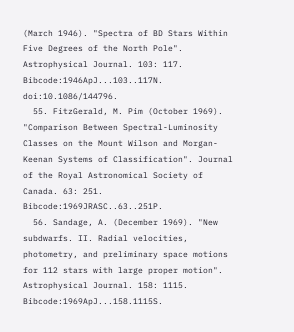(March 1946). "Spectra of BD Stars Within Five Degrees of the North Pole". Astrophysical Journal. 103: 117. Bibcode:1946ApJ...103..117N. doi:10.1086/144796.
  55. FitzGerald, M. Pim (October 1969). "Comparison Between Spectral-Luminosity Classes on the Mount Wilson and Morgan-Keenan Systems of Classification". Journal of the Royal Astronomical Society of Canada. 63: 251. Bibcode:1969JRASC..63..251P.
  56. Sandage, A. (December 1969). "New subdwarfs. II. Radial velocities, photometry, and preliminary space motions for 112 stars with large proper motion". Astrophysical Journal. 158: 1115. Bibcode:1969ApJ...158.1115S.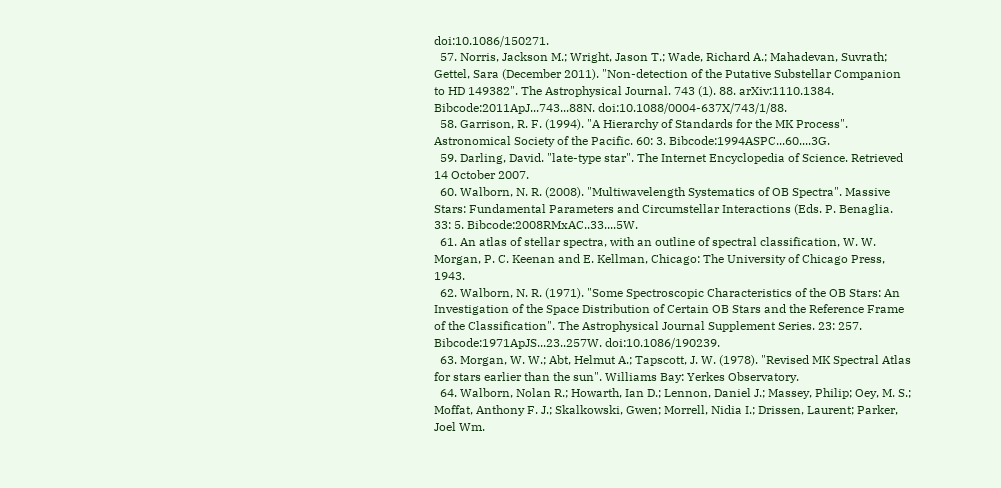doi:10.1086/150271.
  57. Norris, Jackson M.; Wright, Jason T.; Wade, Richard A.; Mahadevan, Suvrath; Gettel, Sara (December 2011). "Non-detection of the Putative Substellar Companion to HD 149382". The Astrophysical Journal. 743 (1). 88. arXiv:1110.1384. Bibcode:2011ApJ...743...88N. doi:10.1088/0004-637X/743/1/88.
  58. Garrison, R. F. (1994). "A Hierarchy of Standards for the MK Process". Astronomical Society of the Pacific. 60: 3. Bibcode:1994ASPC...60....3G.
  59. Darling, David. "late-type star". The Internet Encyclopedia of Science. Retrieved 14 October 2007.
  60. Walborn, N. R. (2008). "Multiwavelength Systematics of OB Spectra". Massive Stars: Fundamental Parameters and Circumstellar Interactions (Eds. P. Benaglia. 33: 5. Bibcode:2008RMxAC..33....5W.
  61. An atlas of stellar spectra, with an outline of spectral classification, W. W. Morgan, P. C. Keenan and E. Kellman, Chicago: The University of Chicago Press, 1943.
  62. Walborn, N. R. (1971). "Some Spectroscopic Characteristics of the OB Stars: An Investigation of the Space Distribution of Certain OB Stars and the Reference Frame of the Classification". The Astrophysical Journal Supplement Series. 23: 257. Bibcode:1971ApJS...23..257W. doi:10.1086/190239.
  63. Morgan, W. W.; Abt, Helmut A.; Tapscott, J. W. (1978). "Revised MK Spectral Atlas for stars earlier than the sun". Williams Bay: Yerkes Observatory.
  64. Walborn, Nolan R.; Howarth, Ian D.; Lennon, Daniel J.; Massey, Philip; Oey, M. S.; Moffat, Anthony F. J.; Skalkowski, Gwen; Morrell, Nidia I.; Drissen, Laurent; Parker, Joel Wm.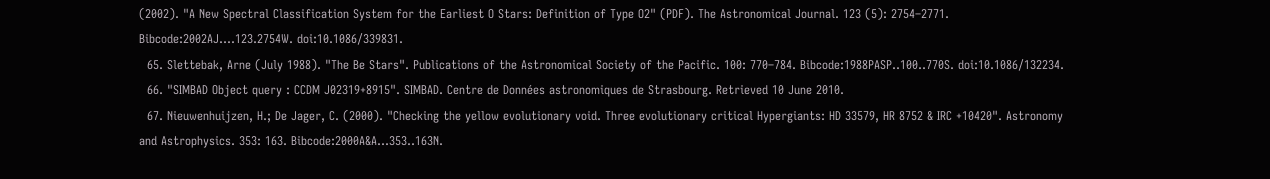(2002). "A New Spectral Classification System for the Earliest O Stars: Definition of Type O2" (PDF). The Astronomical Journal. 123 (5): 2754–2771. Bibcode:2002AJ....123.2754W. doi:10.1086/339831.
  65. Slettebak, Arne (July 1988). "The Be Stars". Publications of the Astronomical Society of the Pacific. 100: 770–784. Bibcode:1988PASP..100..770S. doi:10.1086/132234.
  66. "SIMBAD Object query : CCDM J02319+8915". SIMBAD. Centre de Données astronomiques de Strasbourg. Retrieved 10 June 2010.
  67. Nieuwenhuijzen, H.; De Jager, C. (2000). "Checking the yellow evolutionary void. Three evolutionary critical Hypergiants: HD 33579, HR 8752 & IRC +10420". Astronomy and Astrophysics. 353: 163. Bibcode:2000A&A...353..163N.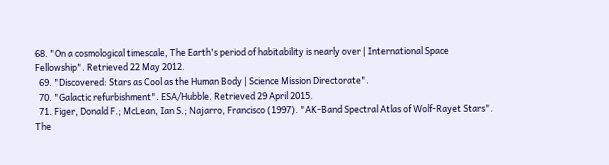68. "On a cosmological timescale, The Earth's period of habitability is nearly over | International Space Fellowship". Retrieved 22 May 2012.
  69. "Discovered: Stars as Cool as the Human Body | Science Mission Directorate".
  70. "Galactic refurbishment". ESA/Hubble. Retrieved 29 April 2015.
  71. Figer, Donald F.; McLean, Ian S.; Najarro, Francisco (1997). "AK‐Band Spectral Atlas of Wolf‐Rayet Stars". The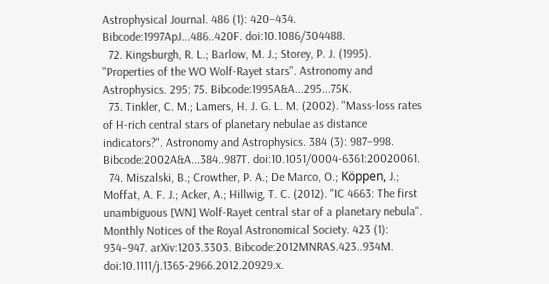Astrophysical Journal. 486 (1): 420–434. Bibcode:1997ApJ...486..420F. doi:10.1086/304488.
  72. Kingsburgh, R. L.; Barlow, M. J.; Storey, P. J. (1995). "Properties of the WO Wolf-Rayet stars". Astronomy and Astrophysics. 295: 75. Bibcode:1995A&A...295...75K.
  73. Tinkler, C. M.; Lamers, H. J. G. L. M. (2002). "Mass-loss rates of H-rich central stars of planetary nebulae as distance indicators?". Astronomy and Astrophysics. 384 (3): 987–998. Bibcode:2002A&A...384..987T. doi:10.1051/0004-6361:20020061.
  74. Miszalski, B.; Crowther, P. A.; De Marco, O.; Köppen, J.; Moffat, A. F. J.; Acker, A.; Hillwig, T. C. (2012). "IC 4663: The first unambiguous [WN] Wolf-Rayet central star of a planetary nebula". Monthly Notices of the Royal Astronomical Society. 423 (1): 934–947. arXiv:1203.3303. Bibcode:2012MNRAS.423..934M. doi:10.1111/j.1365-2966.2012.20929.x.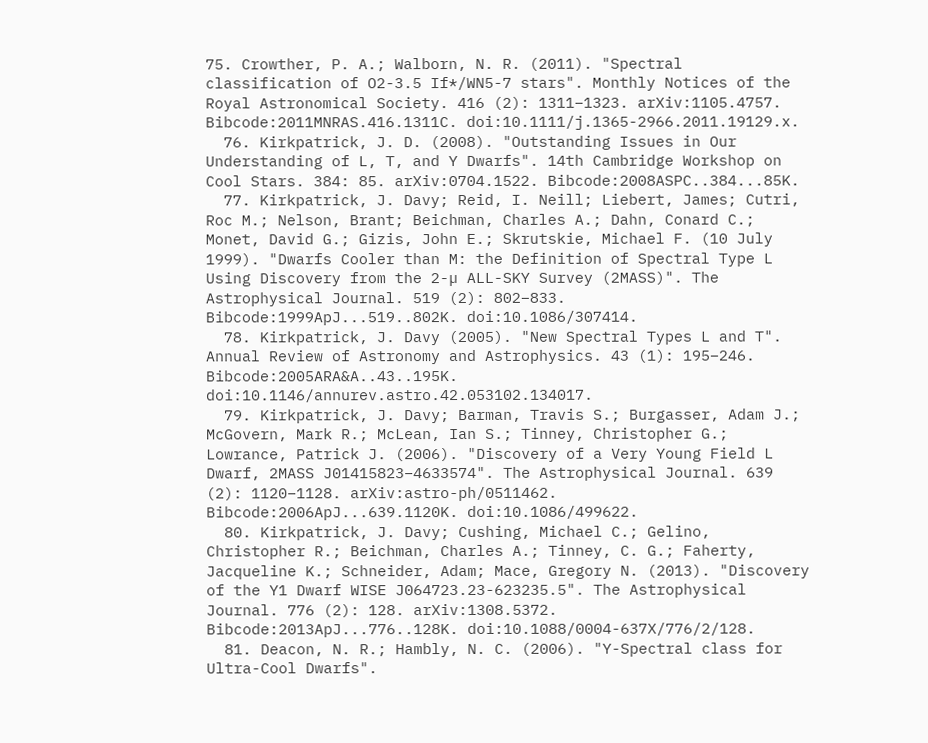75. Crowther, P. A.; Walborn, N. R. (2011). "Spectral classification of O2-3.5 If*/WN5-7 stars". Monthly Notices of the Royal Astronomical Society. 416 (2): 1311–1323. arXiv:1105.4757. Bibcode:2011MNRAS.416.1311C. doi:10.1111/j.1365-2966.2011.19129.x.
  76. Kirkpatrick, J. D. (2008). "Outstanding Issues in Our Understanding of L, T, and Y Dwarfs". 14th Cambridge Workshop on Cool Stars. 384: 85. arXiv:0704.1522. Bibcode:2008ASPC..384...85K.
  77. Kirkpatrick, J. Davy; Reid, I. Neill; Liebert, James; Cutri, Roc M.; Nelson, Brant; Beichman, Charles A.; Dahn, Conard C.; Monet, David G.; Gizis, John E.; Skrutskie, Michael F. (10 July 1999). "Dwarfs Cooler than M: the Definition of Spectral Type L Using Discovery from the 2-µ ALL-SKY Survey (2MASS)". The Astrophysical Journal. 519 (2): 802–833. Bibcode:1999ApJ...519..802K. doi:10.1086/307414.
  78. Kirkpatrick, J. Davy (2005). "New Spectral Types L and T". Annual Review of Astronomy and Astrophysics. 43 (1): 195–246. Bibcode:2005ARA&A..43..195K. doi:10.1146/annurev.astro.42.053102.134017.
  79. Kirkpatrick, J. Davy; Barman, Travis S.; Burgasser, Adam J.; McGovern, Mark R.; McLean, Ian S.; Tinney, Christopher G.; Lowrance, Patrick J. (2006). "Discovery of a Very Young Field L Dwarf, 2MASS J01415823−4633574". The Astrophysical Journal. 639 (2): 1120–1128. arXiv:astro-ph/0511462. Bibcode:2006ApJ...639.1120K. doi:10.1086/499622.
  80. Kirkpatrick, J. Davy; Cushing, Michael C.; Gelino, Christopher R.; Beichman, Charles A.; Tinney, C. G.; Faherty, Jacqueline K.; Schneider, Adam; Mace, Gregory N. (2013). "Discovery of the Y1 Dwarf WISE J064723.23-623235.5". The Astrophysical Journal. 776 (2): 128. arXiv:1308.5372. Bibcode:2013ApJ...776..128K. doi:10.1088/0004-637X/776/2/128.
  81. Deacon, N. R.; Hambly, N. C. (2006). "Y-Spectral class for Ultra-Cool Dwarfs".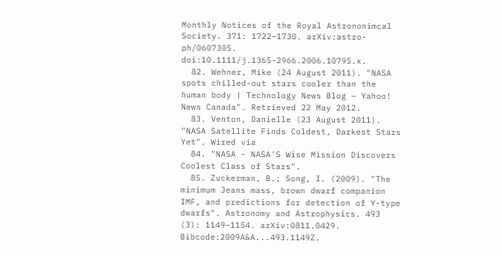Monthly Notices of the Royal Astrononimcal Society. 371: 1722–1730. arXiv:astro-ph/0607305. doi:10.1111/j.1365-2966.2006.10795.x.
  82. Wehner, Mike (24 August 2011). "NASA spots chilled-out stars cooler than the human body | Technology News Blog – Yahoo! News Canada". Retrieved 22 May 2012.
  83. Venton, Danielle (23 August 2011). "NASA Satellite Finds Coldest, Darkest Stars Yet". Wired via
  84. "NASA - NASA'S Wise Mission Discovers Coolest Class of Stars".
  85. Zuckerman, B.; Song, I. (2009). "The minimum Jeans mass, brown dwarf companion IMF, and predictions for detection of Y-type dwarfs". Astronomy and Astrophysics. 493 (3): 1149–1154. arXiv:0811.0429. Bibcode:2009A&A...493.1149Z.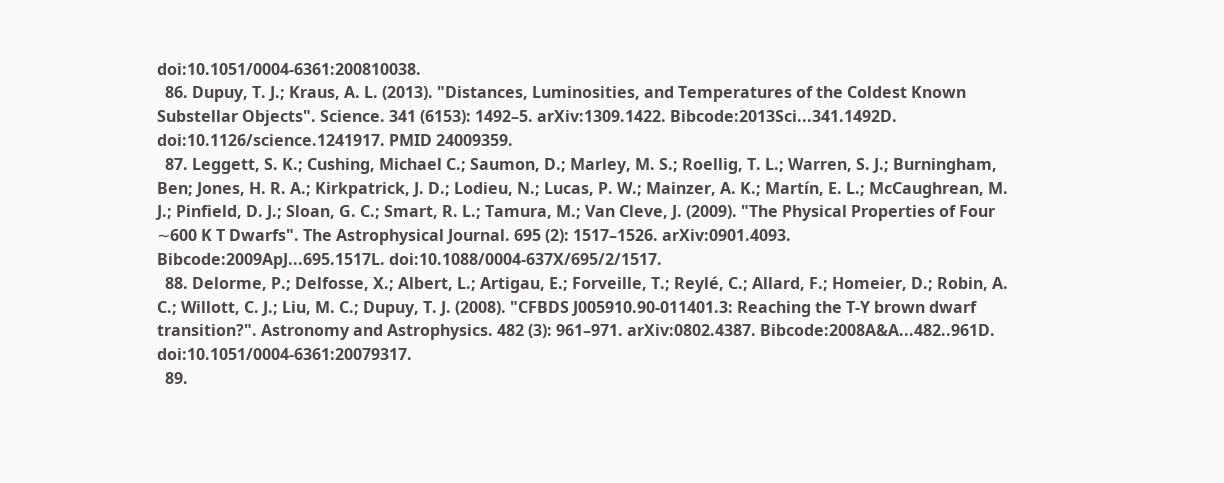doi:10.1051/0004-6361:200810038.
  86. Dupuy, T. J.; Kraus, A. L. (2013). "Distances, Luminosities, and Temperatures of the Coldest Known Substellar Objects". Science. 341 (6153): 1492–5. arXiv:1309.1422. Bibcode:2013Sci...341.1492D. doi:10.1126/science.1241917. PMID 24009359.
  87. Leggett, S. K.; Cushing, Michael C.; Saumon, D.; Marley, M. S.; Roellig, T. L.; Warren, S. J.; Burningham, Ben; Jones, H. R. A.; Kirkpatrick, J. D.; Lodieu, N.; Lucas, P. W.; Mainzer, A. K.; Martín, E. L.; McCaughrean, M. J.; Pinfield, D. J.; Sloan, G. C.; Smart, R. L.; Tamura, M.; Van Cleve, J. (2009). "The Physical Properties of Four ∼600 K T Dwarfs". The Astrophysical Journal. 695 (2): 1517–1526. arXiv:0901.4093. Bibcode:2009ApJ...695.1517L. doi:10.1088/0004-637X/695/2/1517.
  88. Delorme, P.; Delfosse, X.; Albert, L.; Artigau, E.; Forveille, T.; Reylé, C.; Allard, F.; Homeier, D.; Robin, A. C.; Willott, C. J.; Liu, M. C.; Dupuy, T. J. (2008). "CFBDS J005910.90-011401.3: Reaching the T-Y brown dwarf transition?". Astronomy and Astrophysics. 482 (3): 961–971. arXiv:0802.4387. Bibcode:2008A&A...482..961D. doi:10.1051/0004-6361:20079317.
  89.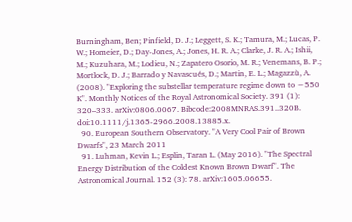Burningham, Ben; Pinfield, D. J.; Leggett, S. K.; Tamura, M.; Lucas, P. W.; Homeier, D.; Day-Jones, A.; Jones, H. R. A.; Clarke, J. R. A.; Ishii, M.; Kuzuhara, M.; Lodieu, N.; Zapatero Osorio, M. R.; Venemans, B. P.; Mortlock, D. J.; Barrado y Navascués, D.; Martin, E. L.; Magazzù, A. (2008). "Exploring the substellar temperature regime down to ∼550 K". Monthly Notices of the Royal Astronomical Society. 391 (1): 320–333. arXiv:0806.0067. Bibcode:2008MNRAS.391..320B. doi:10.1111/j.1365-2966.2008.13885.x.
  90. European Southern Observatory. "A Very Cool Pair of Brown Dwarfs", 23 March 2011
  91. Luhman, Kevin L.; Esplin, Taran L. (May 2016). "The Spectral Energy Distribution of the Coldest Known Brown Dwarf". The Astronomical Journal. 152 (3): 78. arXiv:1605.06655.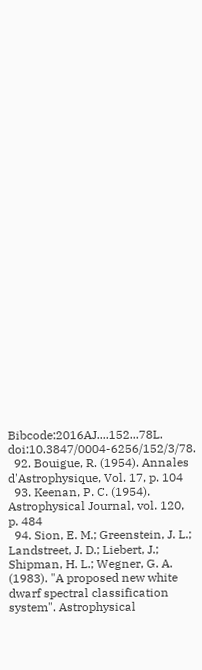Bibcode:2016AJ....152...78L. doi:10.3847/0004-6256/152/3/78.
  92. Bouigue, R. (1954). Annales d'Astrophysique, Vol. 17, p. 104
  93. Keenan, P. C. (1954). Astrophysical Journal, vol. 120, p. 484
  94. Sion, E. M.; Greenstein, J. L.; Landstreet, J. D.; Liebert, J.; Shipman, H. L.; Wegner, G. A. (1983). "A proposed new white dwarf spectral classification system". Astrophysical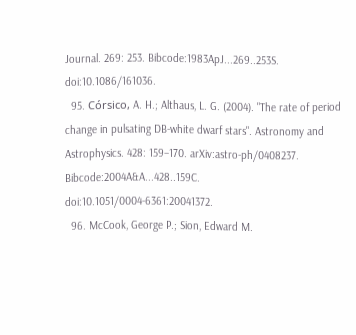Journal. 269: 253. Bibcode:1983ApJ...269..253S. doi:10.1086/161036.
  95. Córsico, A. H.; Althaus, L. G. (2004). "The rate of period change in pulsating DB-white dwarf stars". Astronomy and Astrophysics. 428: 159–170. arXiv:astro-ph/0408237. Bibcode:2004A&A...428..159C. doi:10.1051/0004-6361:20041372.
  96. McCook, George P.; Sion, Edward M.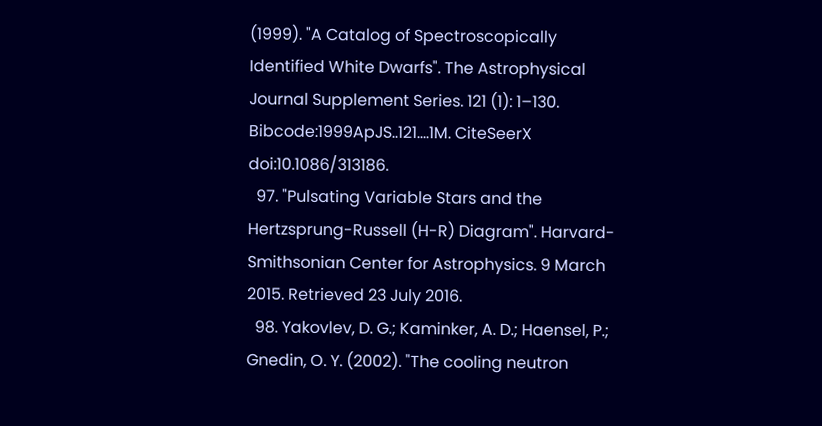(1999). "A Catalog of Spectroscopically Identified White Dwarfs". The Astrophysical Journal Supplement Series. 121 (1): 1–130. Bibcode:1999ApJS..121....1M. CiteSeerX doi:10.1086/313186.
  97. "Pulsating Variable Stars and the Hertzsprung-Russell (H-R) Diagram". Harvard-Smithsonian Center for Astrophysics. 9 March 2015. Retrieved 23 July 2016.
  98. Yakovlev, D. G.; Kaminker, A. D.; Haensel, P.; Gnedin, O. Y. (2002). "The cooling neutron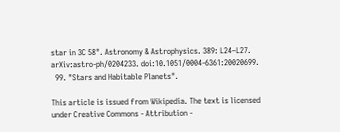star in 3C 58". Astronomy & Astrophysics. 389: L24–L27. arXiv:astro-ph/0204233. doi:10.1051/0004-6361:20020699.
  99. "Stars and Habitable Planets".

This article is issued from Wikipedia. The text is licensed under Creative Commons - Attribution -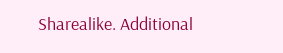Sharealike. Additional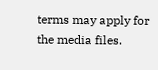terms may apply for the media files.